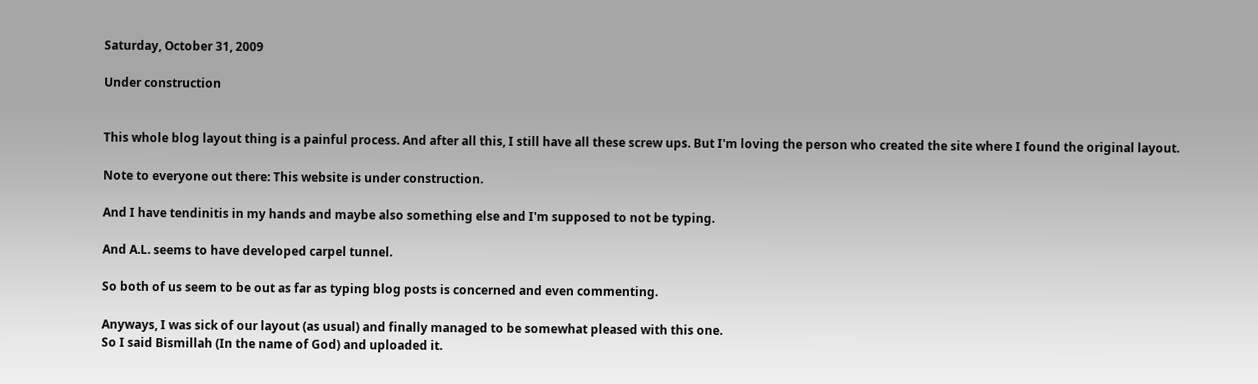Saturday, October 31, 2009

Under construction


This whole blog layout thing is a painful process. And after all this, I still have all these screw ups. But I'm loving the person who created the site where I found the original layout.

Note to everyone out there: This website is under construction.

And I have tendinitis in my hands and maybe also something else and I'm supposed to not be typing.

And A.L. seems to have developed carpel tunnel.

So both of us seem to be out as far as typing blog posts is concerned and even commenting.

Anyways, I was sick of our layout (as usual) and finally managed to be somewhat pleased with this one.
So I said Bismillah (In the name of God) and uploaded it.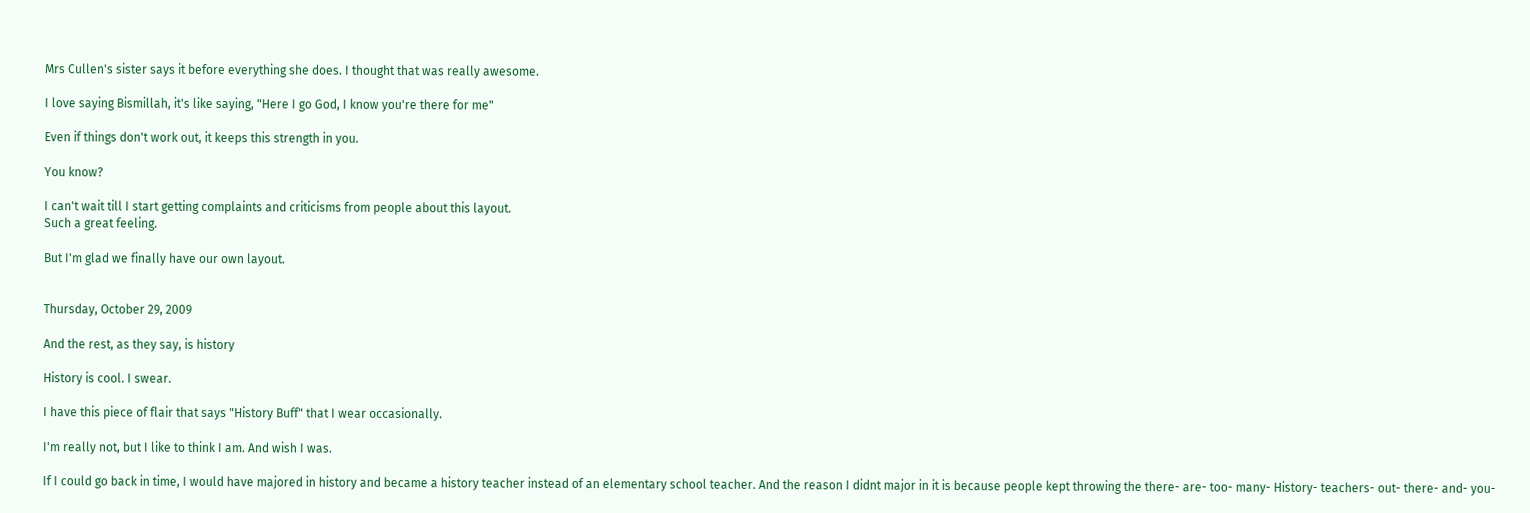Mrs Cullen's sister says it before everything she does. I thought that was really awesome.

I love saying Bismillah, it's like saying, "Here I go God, I know you're there for me"

Even if things don't work out, it keeps this strength in you.

You know?

I can't wait till I start getting complaints and criticisms from people about this layout.
Such a great feeling.

But I'm glad we finally have our own layout.


Thursday, October 29, 2009

And the rest, as they say, is history

History is cool. I swear.

I have this piece of flair that says "History Buff" that I wear occasionally.

I'm really not, but I like to think I am. And wish I was.

If I could go back in time, I would have majored in history and became a history teacher instead of an elementary school teacher. And the reason I didnt major in it is because people kept throwing the there- are- too- many- History- teachers- out- there- and- you-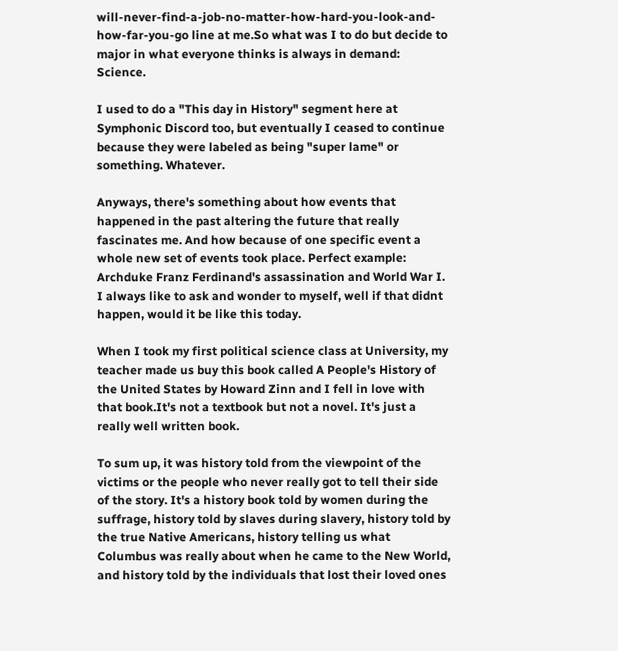will-never-find-a-job-no-matter-how-hard-you-look-and-how-far-you-go line at me.So what was I to do but decide to major in what everyone thinks is always in demand: Science.

I used to do a "This day in History" segment here at Symphonic Discord too, but eventually I ceased to continue because they were labeled as being "super lame" or something. Whatever.

Anyways, there's something about how events that happened in the past altering the future that really fascinates me. And how because of one specific event a whole new set of events took place. Perfect example: Archduke Franz Ferdinand's assassination and World War I. I always like to ask and wonder to myself, well if that didnt happen, would it be like this today.

When I took my first political science class at University, my teacher made us buy this book called A People's History of the United States by Howard Zinn and I fell in love with that book.It's not a textbook but not a novel. It's just a really well written book.

To sum up, it was history told from the viewpoint of the victims or the people who never really got to tell their side of the story. It's a history book told by women during the suffrage, history told by slaves during slavery, history told by the true Native Americans, history telling us what Columbus was really about when he came to the New World, and history told by the individuals that lost their loved ones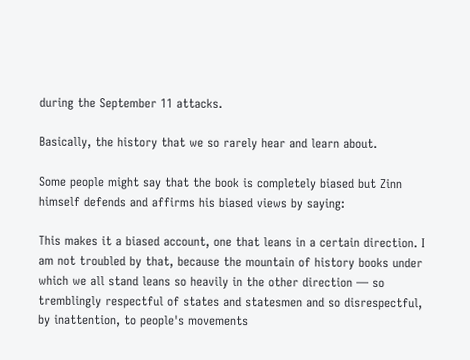during the September 11 attacks.

Basically, the history that we so rarely hear and learn about.

Some people might say that the book is completely biased but Zinn himself defends and affirms his biased views by saying:

This makes it a biased account, one that leans in a certain direction. I am not troubled by that, because the mountain of history books under which we all stand leans so heavily in the other direction — so tremblingly respectful of states and statesmen and so disrespectful, by inattention, to people's movements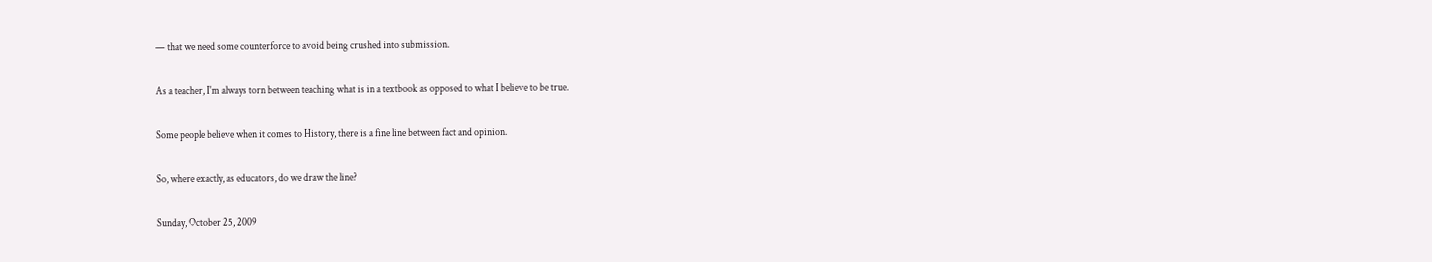— that we need some counterforce to avoid being crushed into submission.

As a teacher, I'm always torn between teaching what is in a textbook as opposed to what I believe to be true.

Some people believe when it comes to History, there is a fine line between fact and opinion.

So, where exactly, as educators, do we draw the line?

Sunday, October 25, 2009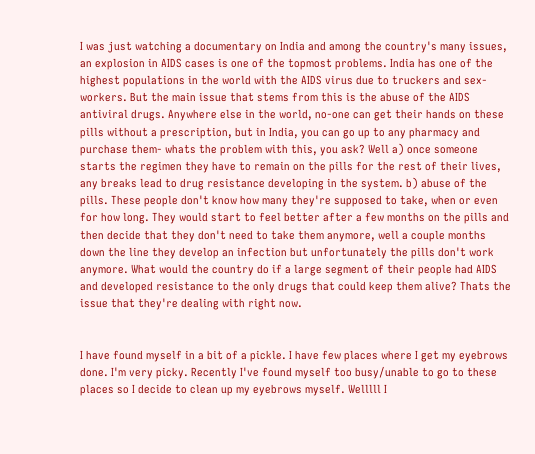I was just watching a documentary on India and among the country's many issues, an explosion in AIDS cases is one of the topmost problems. India has one of the highest populations in the world with the AIDS virus due to truckers and sex-workers. But the main issue that stems from this is the abuse of the AIDS antiviral drugs. Anywhere else in the world, no-one can get their hands on these pills without a prescription, but in India, you can go up to any pharmacy and purchase them- whats the problem with this, you ask? Well a) once someone starts the regimen they have to remain on the pills for the rest of their lives, any breaks lead to drug resistance developing in the system. b) abuse of the pills. These people don't know how many they're supposed to take, when or even for how long. They would start to feel better after a few months on the pills and then decide that they don't need to take them anymore, well a couple months down the line they develop an infection but unfortunately the pills don't work anymore. What would the country do if a large segment of their people had AIDS and developed resistance to the only drugs that could keep them alive? Thats the issue that they're dealing with right now.


I have found myself in a bit of a pickle. I have few places where I get my eyebrows done. I'm very picky. Recently I've found myself too busy/unable to go to these places so I decide to clean up my eyebrows myself. Welllll I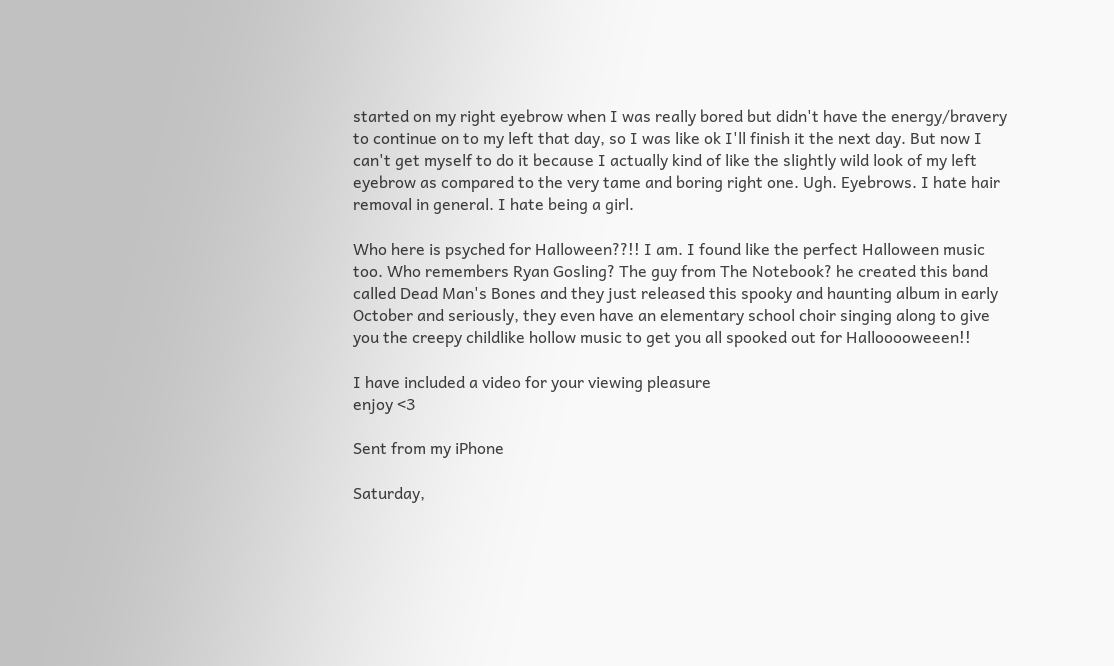started on my right eyebrow when I was really bored but didn't have the energy/bravery to continue on to my left that day, so I was like ok I'll finish it the next day. But now I can't get myself to do it because I actually kind of like the slightly wild look of my left eyebrow as compared to the very tame and boring right one. Ugh. Eyebrows. I hate hair removal in general. I hate being a girl.

Who here is psyched for Halloween??!! I am. I found like the perfect Halloween music too. Who remembers Ryan Gosling? The guy from The Notebook? he created this band called Dead Man's Bones and they just released this spooky and haunting album in early October and seriously, they even have an elementary school choir singing along to give you the creepy childlike hollow music to get you all spooked out for Hallooooweeen!!

I have included a video for your viewing pleasure
enjoy <3

Sent from my iPhone

Saturday,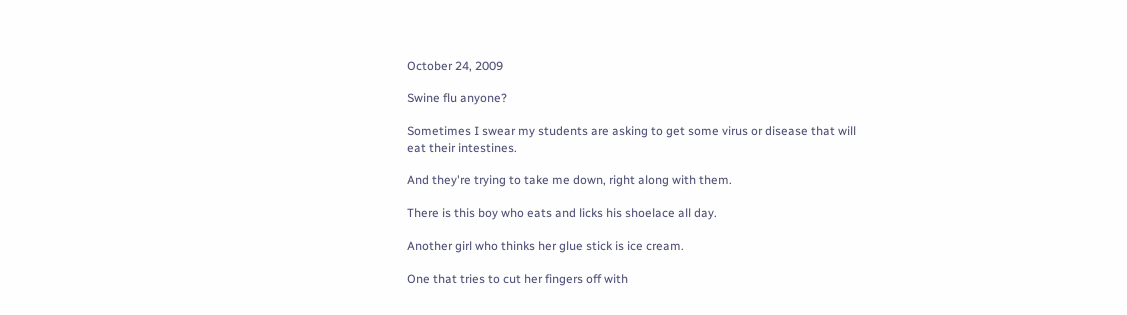October 24, 2009

Swine flu anyone?

Sometimes I swear my students are asking to get some virus or disease that will eat their intestines.

And they're trying to take me down, right along with them.

There is this boy who eats and licks his shoelace all day.

Another girl who thinks her glue stick is ice cream.

One that tries to cut her fingers off with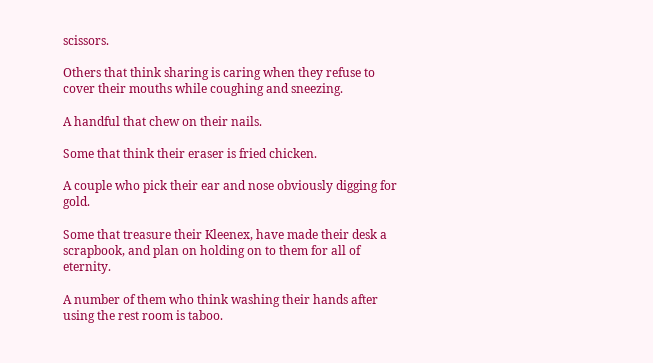scissors.

Others that think sharing is caring when they refuse to cover their mouths while coughing and sneezing.

A handful that chew on their nails.

Some that think their eraser is fried chicken.

A couple who pick their ear and nose obviously digging for gold.

Some that treasure their Kleenex, have made their desk a scrapbook, and plan on holding on to them for all of eternity.

A number of them who think washing their hands after using the rest room is taboo.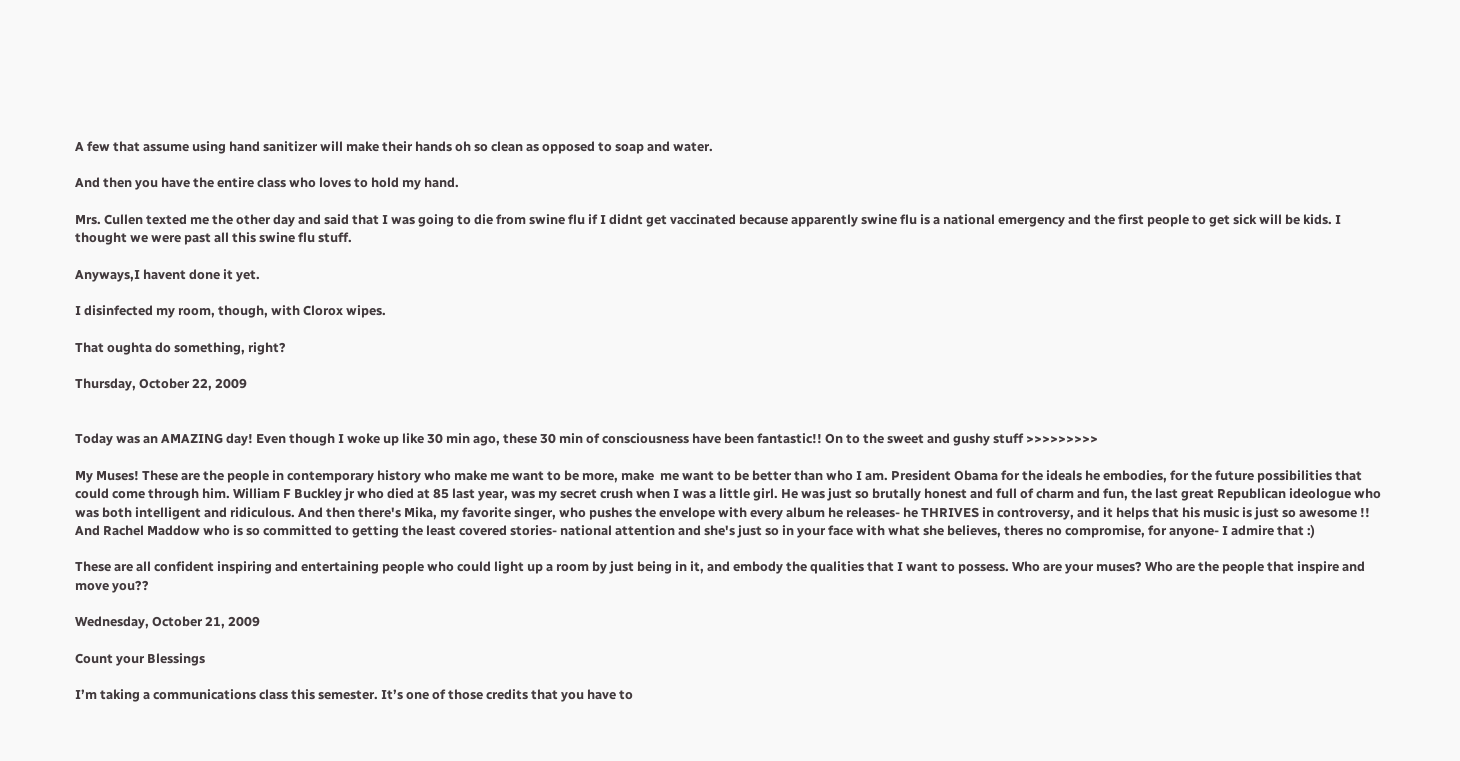A few that assume using hand sanitizer will make their hands oh so clean as opposed to soap and water.

And then you have the entire class who loves to hold my hand.

Mrs. Cullen texted me the other day and said that I was going to die from swine flu if I didnt get vaccinated because apparently swine flu is a national emergency and the first people to get sick will be kids. I thought we were past all this swine flu stuff.

Anyways,I havent done it yet.

I disinfected my room, though, with Clorox wipes.

That oughta do something, right?

Thursday, October 22, 2009


Today was an AMAZING day! Even though I woke up like 30 min ago, these 30 min of consciousness have been fantastic!! On to the sweet and gushy stuff >>>>>>>>>

My Muses! These are the people in contemporary history who make me want to be more, make  me want to be better than who I am. President Obama for the ideals he embodies, for the future possibilities that could come through him. William F Buckley jr who died at 85 last year, was my secret crush when I was a little girl. He was just so brutally honest and full of charm and fun, the last great Republican ideologue who was both intelligent and ridiculous. And then there's Mika, my favorite singer, who pushes the envelope with every album he releases- he THRIVES in controversy, and it helps that his music is just so awesome !! And Rachel Maddow who is so committed to getting the least covered stories- national attention and she's just so in your face with what she believes, theres no compromise, for anyone- I admire that :)

These are all confident inspiring and entertaining people who could light up a room by just being in it, and embody the qualities that I want to possess. Who are your muses? Who are the people that inspire and move you??

Wednesday, October 21, 2009

Count your Blessings

I’m taking a communications class this semester. It’s one of those credits that you have to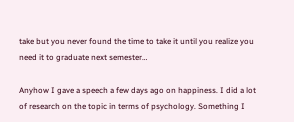take but you never found the time to take it until you realize you need it to graduate next semester…

Anyhow I gave a speech a few days ago on happiness. I did a lot of research on the topic in terms of psychology. Something I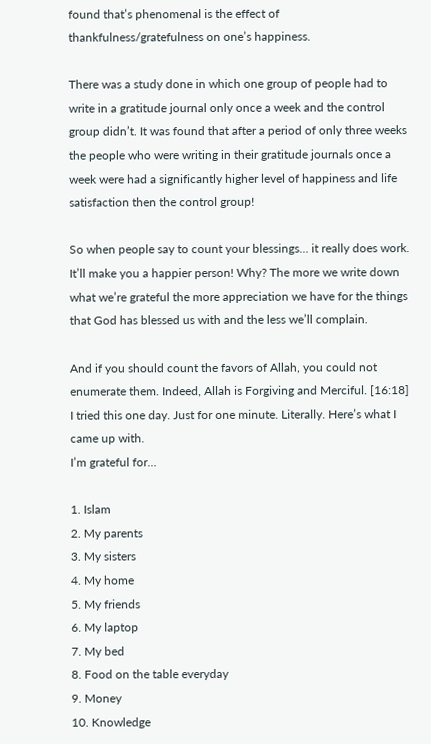found that’s phenomenal is the effect of thankfulness/gratefulness on one’s happiness.

There was a study done in which one group of people had to write in a gratitude journal only once a week and the control group didn’t. It was found that after a period of only three weeks the people who were writing in their gratitude journals once a week were had a significantly higher level of happiness and life satisfaction then the control group!

So when people say to count your blessings… it really does work. It’ll make you a happier person! Why? The more we write down what we’re grateful the more appreciation we have for the things that God has blessed us with and the less we’ll complain.

And if you should count the favors of Allah, you could not enumerate them. Indeed, Allah is Forgiving and Merciful. [16:18]
I tried this one day. Just for one minute. Literally. Here’s what I came up with.
I’m grateful for…

1. Islam
2. My parents
3. My sisters
4. My home
5. My friends
6. My laptop
7. My bed
8. Food on the table everyday
9. Money
10. Knowledge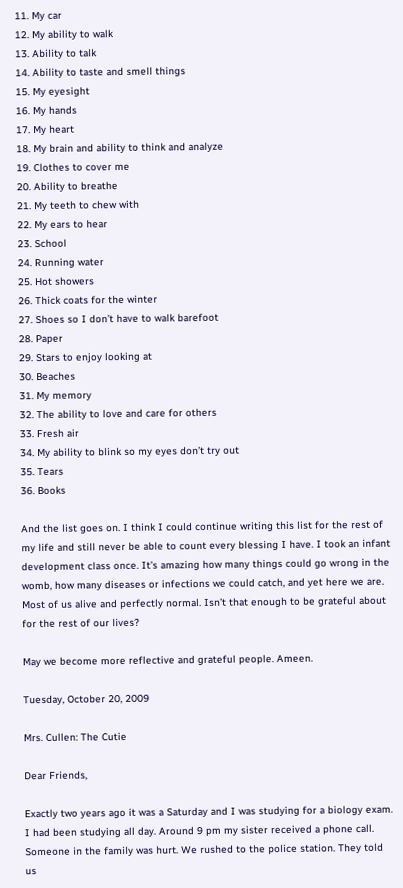11. My car
12. My ability to walk
13. Ability to talk
14. Ability to taste and smell things
15. My eyesight
16. My hands
17. My heart
18. My brain and ability to think and analyze
19. Clothes to cover me
20. Ability to breathe
21. My teeth to chew with
22. My ears to hear
23. School
24. Running water
25. Hot showers
26. Thick coats for the winter
27. Shoes so I don’t have to walk barefoot
28. Paper
29. Stars to enjoy looking at
30. Beaches
31. My memory
32. The ability to love and care for others
33. Fresh air
34. My ability to blink so my eyes don’t try out
35. Tears
36. Books

And the list goes on. I think I could continue writing this list for the rest of my life and still never be able to count every blessing I have. I took an infant development class once. It’s amazing how many things could go wrong in the womb, how many diseases or infections we could catch, and yet here we are. Most of us alive and perfectly normal. Isn’t that enough to be grateful about for the rest of our lives?

May we become more reflective and grateful people. Ameen.

Tuesday, October 20, 2009

Mrs. Cullen: The Cutie

Dear Friends,

Exactly two years ago it was a Saturday and I was studying for a biology exam. I had been studying all day. Around 9 pm my sister received a phone call. Someone in the family was hurt. We rushed to the police station. They told us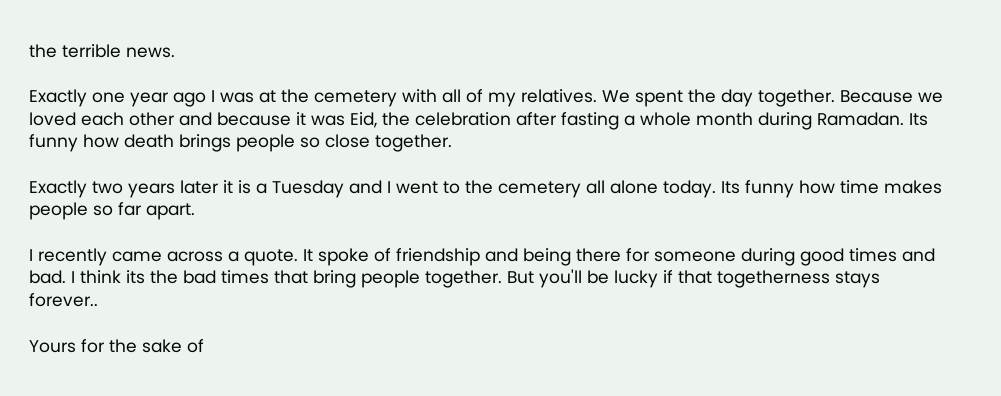the terrible news.

Exactly one year ago I was at the cemetery with all of my relatives. We spent the day together. Because we loved each other and because it was Eid, the celebration after fasting a whole month during Ramadan. Its funny how death brings people so close together.

Exactly two years later it is a Tuesday and I went to the cemetery all alone today. Its funny how time makes people so far apart.

I recently came across a quote. It spoke of friendship and being there for someone during good times and bad. I think its the bad times that bring people together. But you'll be lucky if that togetherness stays forever..

Yours for the sake of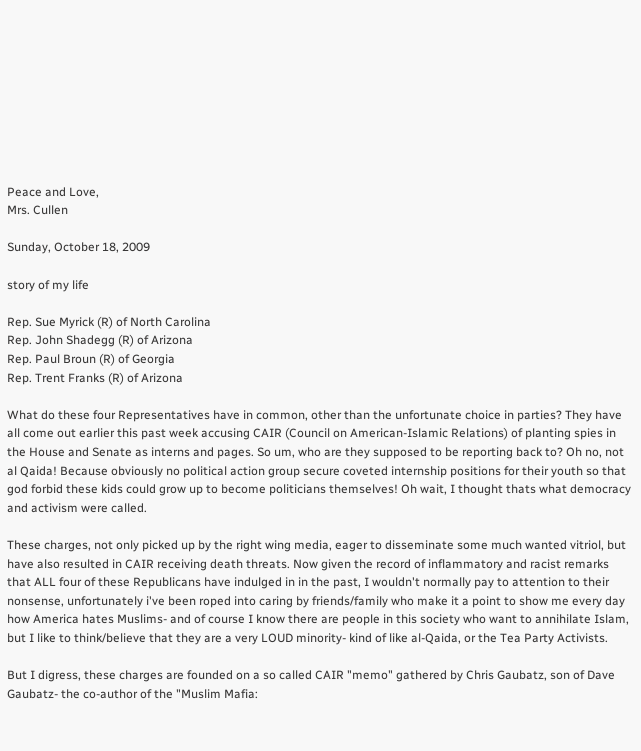Peace and Love,
Mrs. Cullen

Sunday, October 18, 2009

story of my life

Rep. Sue Myrick (R) of North Carolina
Rep. John Shadegg (R) of Arizona
Rep. Paul Broun (R) of Georgia
Rep. Trent Franks (R) of Arizona

What do these four Representatives have in common, other than the unfortunate choice in parties? They have all come out earlier this past week accusing CAIR (Council on American-Islamic Relations) of planting spies in the House and Senate as interns and pages. So um, who are they supposed to be reporting back to? Oh no, not al Qaida! Because obviously no political action group secure coveted internship positions for their youth so that god forbid these kids could grow up to become politicians themselves! Oh wait, I thought thats what democracy and activism were called.

These charges, not only picked up by the right wing media, eager to disseminate some much wanted vitriol, but have also resulted in CAIR receiving death threats. Now given the record of inflammatory and racist remarks that ALL four of these Republicans have indulged in in the past, I wouldn't normally pay to attention to their nonsense, unfortunately i've been roped into caring by friends/family who make it a point to show me every day how America hates Muslims- and of course I know there are people in this society who want to annihilate Islam, but I like to think/believe that they are a very LOUD minority- kind of like al-Qaida, or the Tea Party Activists.

But I digress, these charges are founded on a so called CAIR "memo" gathered by Chris Gaubatz, son of Dave Gaubatz- the co-author of the "Muslim Mafia: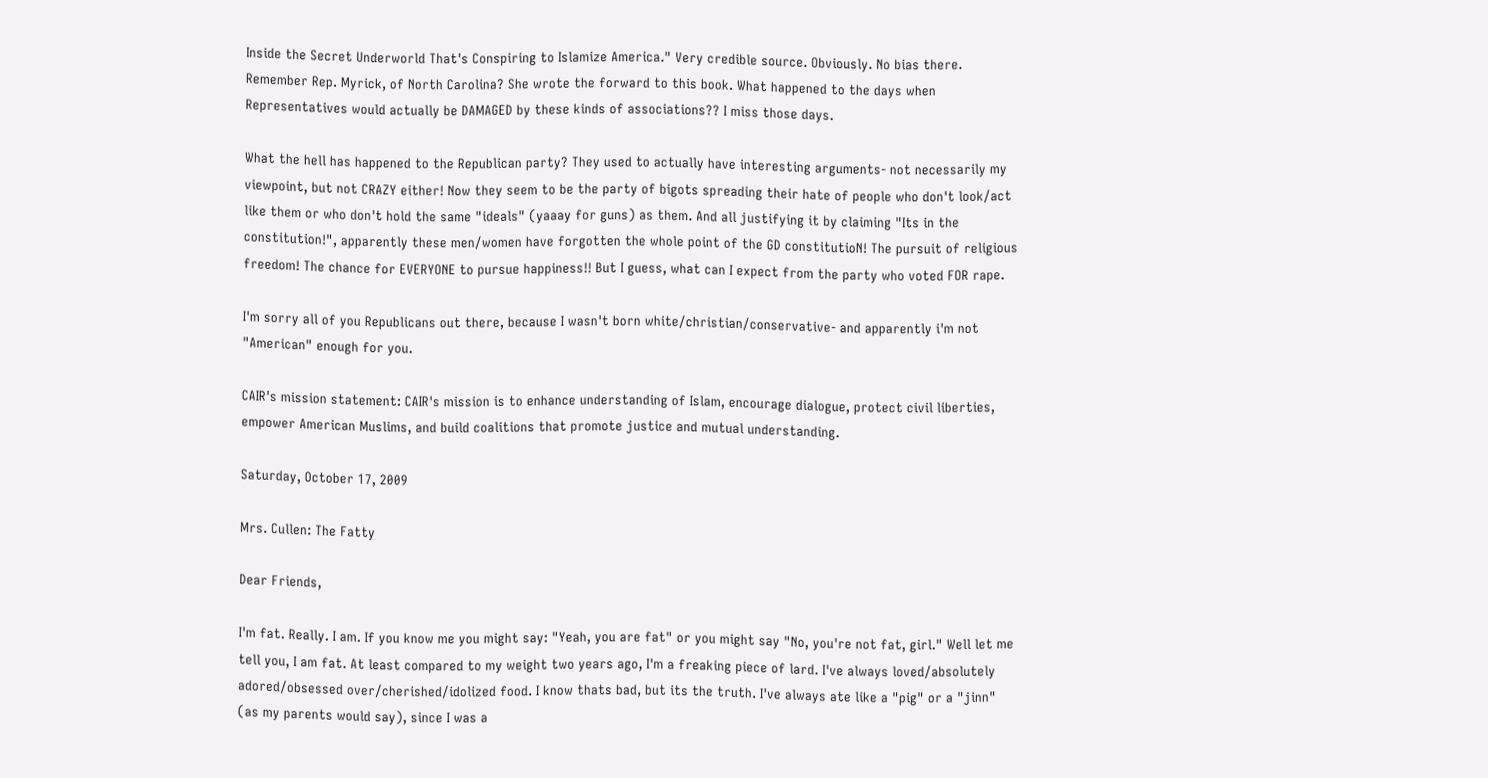Inside the Secret Underworld That's Conspiring to Islamize America." Very credible source. Obviously. No bias there. Remember Rep. Myrick, of North Carolina? She wrote the forward to this book. What happened to the days when Representatives would actually be DAMAGED by these kinds of associations?? I miss those days.

What the hell has happened to the Republican party? They used to actually have interesting arguments- not necessarily my viewpoint, but not CRAZY either! Now they seem to be the party of bigots spreading their hate of people who don't look/act like them or who don't hold the same "ideals" (yaaay for guns) as them. And all justifying it by claiming "Its in the constitution!", apparently these men/women have forgotten the whole point of the GD constitutioN! The pursuit of religious freedom! The chance for EVERYONE to pursue happiness!! But I guess, what can I expect from the party who voted FOR rape.

I'm sorry all of you Republicans out there, because I wasn't born white/christian/conservative- and apparently i'm not "American" enough for you.

CAIR's mission statement: CAIR's mission is to enhance understanding of Islam, encourage dialogue, protect civil liberties, empower American Muslims, and build coalitions that promote justice and mutual understanding.

Saturday, October 17, 2009

Mrs. Cullen: The Fatty

Dear Friends,

I'm fat. Really. I am. If you know me you might say: "Yeah, you are fat" or you might say "No, you're not fat, girl." Well let me tell you, I am fat. At least compared to my weight two years ago, I'm a freaking piece of lard. I've always loved/absolutely adored/obsessed over/cherished/idolized food. I know thats bad, but its the truth. I've always ate like a "pig" or a "jinn" (as my parents would say), since I was a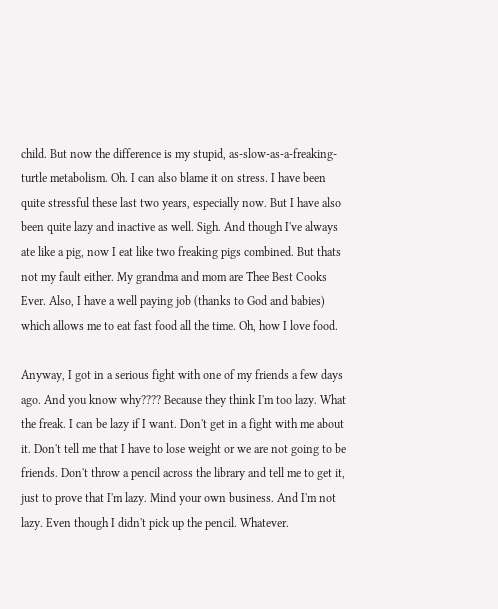child. But now the difference is my stupid, as-slow-as-a-freaking-turtle metabolism. Oh. I can also blame it on stress. I have been quite stressful these last two years, especially now. But I have also been quite lazy and inactive as well. Sigh. And though I've always ate like a pig, now I eat like two freaking pigs combined. But thats not my fault either. My grandma and mom are Thee Best Cooks Ever. Also, I have a well paying job (thanks to God and babies) which allows me to eat fast food all the time. Oh, how I love food.

Anyway, I got in a serious fight with one of my friends a few days ago. And you know why???? Because they think I'm too lazy. What the freak. I can be lazy if I want. Don't get in a fight with me about it. Don't tell me that I have to lose weight or we are not going to be friends. Don't throw a pencil across the library and tell me to get it, just to prove that I'm lazy. Mind your own business. And I'm not lazy. Even though I didn't pick up the pencil. Whatever.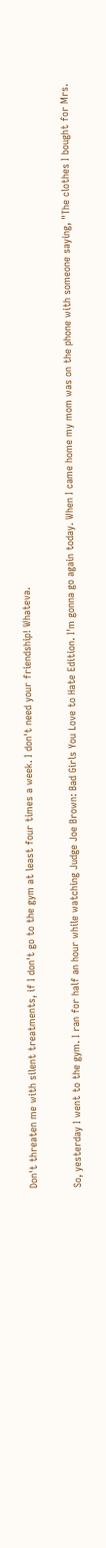Don't threaten me with silent treatments, if I don't go to the gym at least four times a week. I don't need your friendship! Whateva.

So, yesterday I went to the gym. I ran for half an hour while watching Judge Joe Brown: Bad Girls You Love to Hate Edition. I'm gonna go again today. When I came home my mom was on the phone with someone saying, "The clothes I bought for Mrs.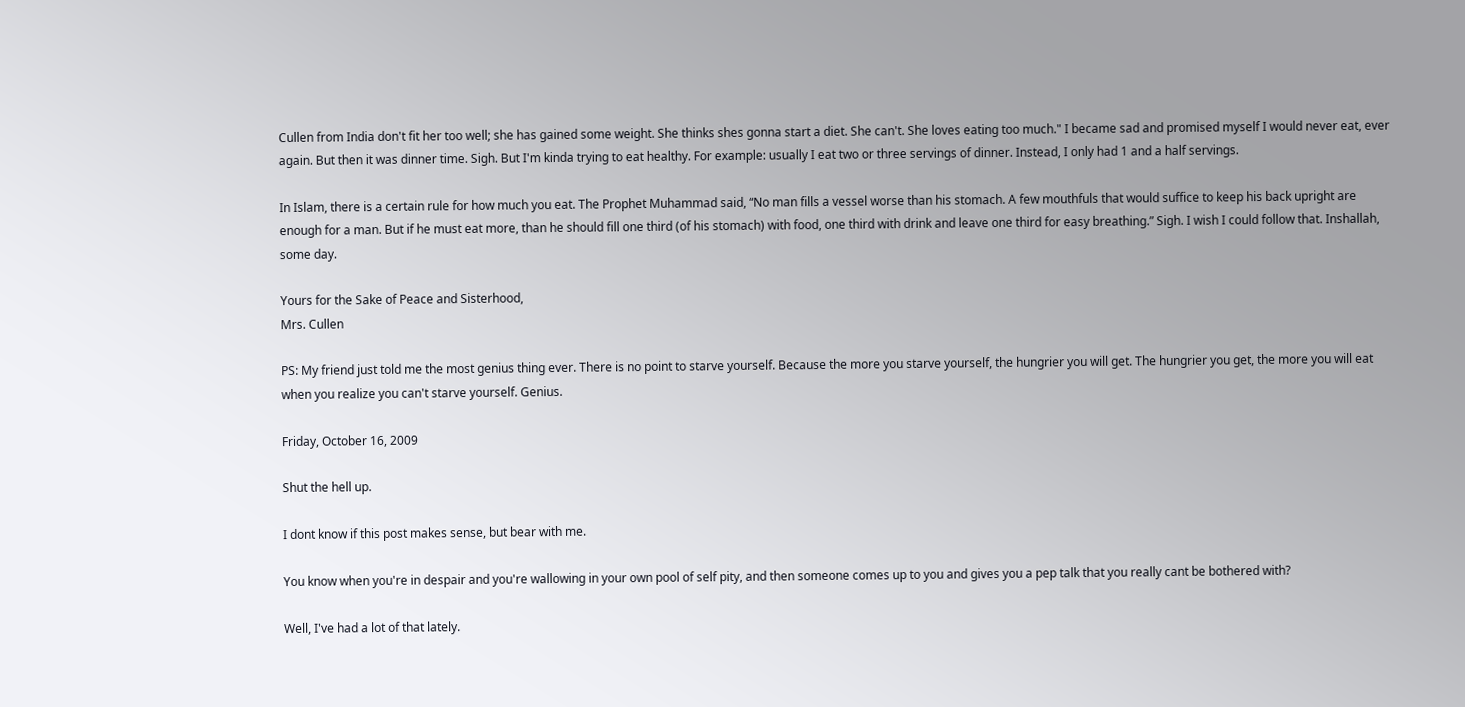Cullen from India don't fit her too well; she has gained some weight. She thinks shes gonna start a diet. She can't. She loves eating too much." I became sad and promised myself I would never eat, ever again. But then it was dinner time. Sigh. But I'm kinda trying to eat healthy. For example: usually I eat two or three servings of dinner. Instead, I only had 1 and a half servings.

In Islam, there is a certain rule for how much you eat. The Prophet Muhammad said, “No man fills a vessel worse than his stomach. A few mouthfuls that would suffice to keep his back upright are enough for a man. But if he must eat more, than he should fill one third (of his stomach) with food, one third with drink and leave one third for easy breathing.” Sigh. I wish I could follow that. Inshallah, some day.

Yours for the Sake of Peace and Sisterhood,
Mrs. Cullen

PS: My friend just told me the most genius thing ever. There is no point to starve yourself. Because the more you starve yourself, the hungrier you will get. The hungrier you get, the more you will eat when you realize you can't starve yourself. Genius.

Friday, October 16, 2009

Shut the hell up.

I dont know if this post makes sense, but bear with me.

You know when you're in despair and you're wallowing in your own pool of self pity, and then someone comes up to you and gives you a pep talk that you really cant be bothered with?

Well, I've had a lot of that lately.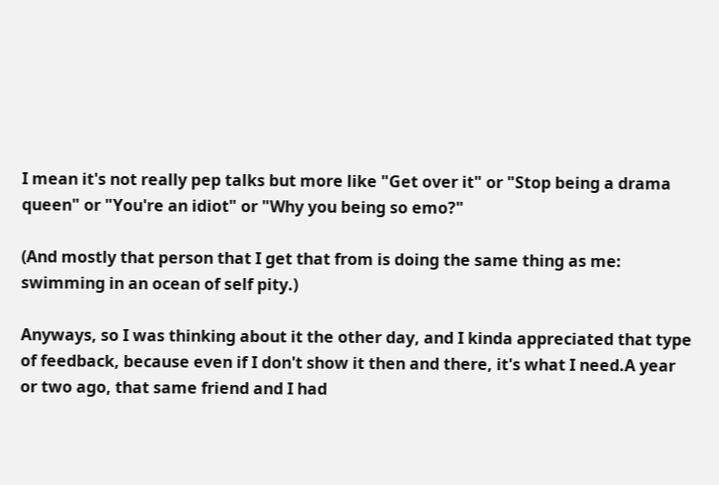I mean it's not really pep talks but more like "Get over it" or "Stop being a drama queen" or "You're an idiot" or "Why you being so emo?"

(And mostly that person that I get that from is doing the same thing as me: swimming in an ocean of self pity.)

Anyways, so I was thinking about it the other day, and I kinda appreciated that type of feedback, because even if I don't show it then and there, it's what I need.A year or two ago, that same friend and I had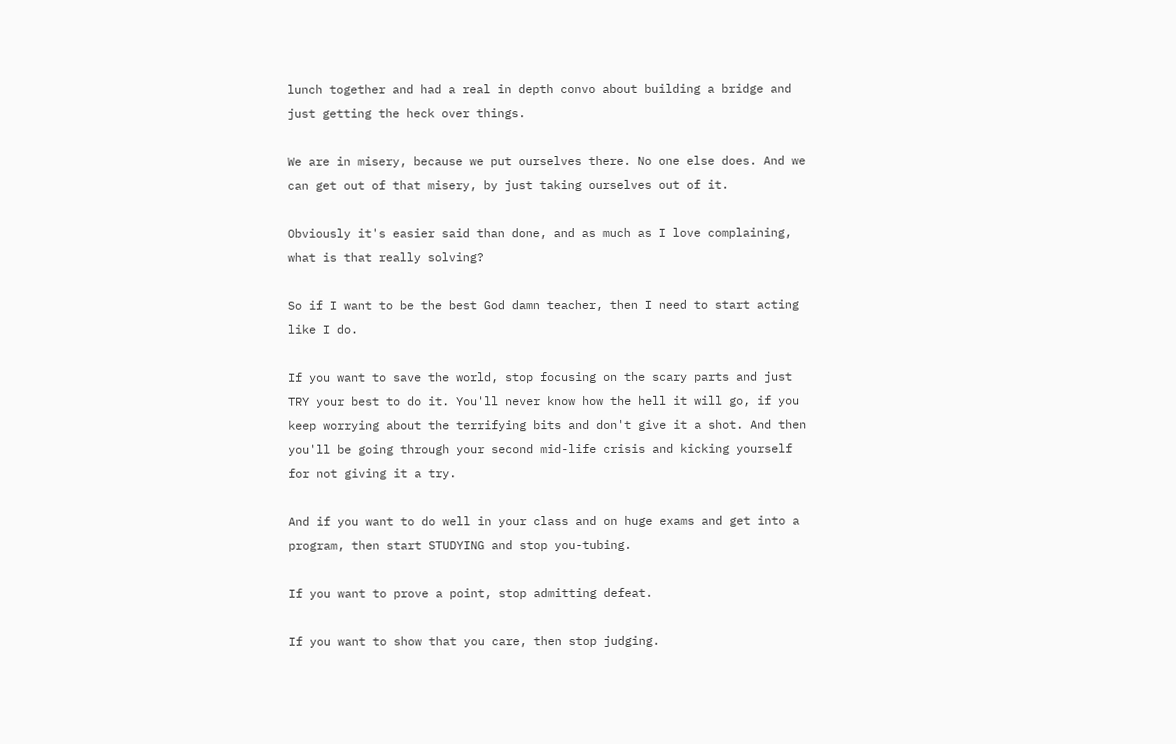lunch together and had a real in depth convo about building a bridge and just getting the heck over things.

We are in misery, because we put ourselves there. No one else does. And we can get out of that misery, by just taking ourselves out of it.

Obviously it's easier said than done, and as much as I love complaining, what is that really solving?

So if I want to be the best God damn teacher, then I need to start acting like I do.

If you want to save the world, stop focusing on the scary parts and just TRY your best to do it. You'll never know how the hell it will go, if you keep worrying about the terrifying bits and don't give it a shot. And then you'll be going through your second mid-life crisis and kicking yourself for not giving it a try.

And if you want to do well in your class and on huge exams and get into a program, then start STUDYING and stop you-tubing.

If you want to prove a point, stop admitting defeat.

If you want to show that you care, then stop judging.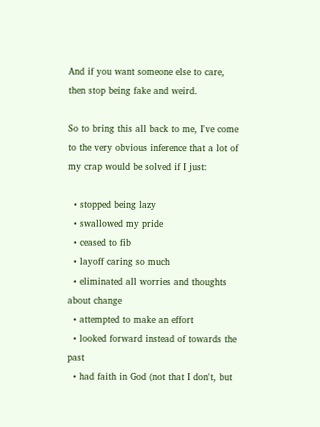And if you want someone else to care, then stop being fake and weird.

So to bring this all back to me, I've come to the very obvious inference that a lot of my crap would be solved if I just:

  • stopped being lazy
  • swallowed my pride
  • ceased to fib
  • layoff caring so much
  • eliminated all worries and thoughts about change
  • attempted to make an effort
  • looked forward instead of towards the past
  • had faith in God (not that I don't, but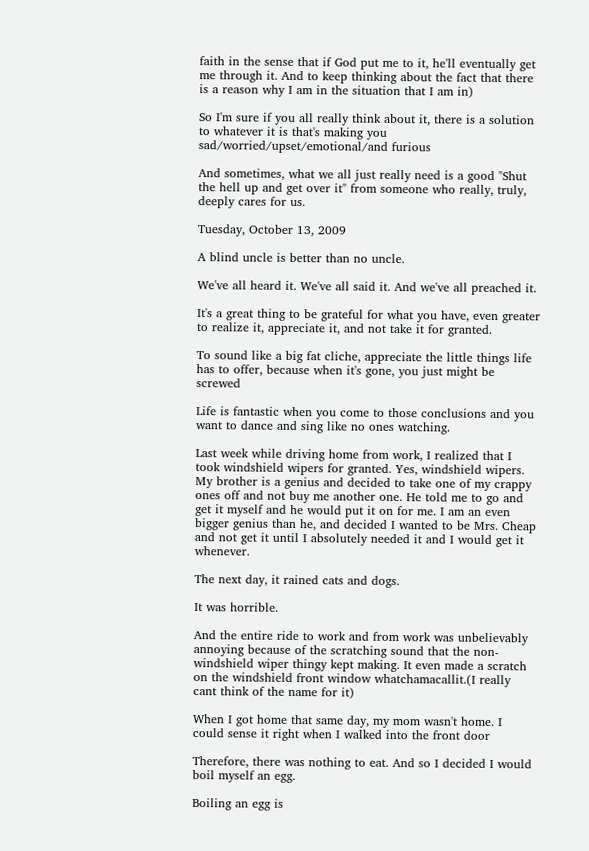faith in the sense that if God put me to it, he'll eventually get me through it. And to keep thinking about the fact that there is a reason why I am in the situation that I am in)

So I'm sure if you all really think about it, there is a solution to whatever it is that's making you sad/worried/upset/emotional/and furious

And sometimes, what we all just really need is a good "Shut the hell up and get over it" from someone who really, truly, deeply cares for us.

Tuesday, October 13, 2009

A blind uncle is better than no uncle.

We've all heard it. We've all said it. And we've all preached it.

It's a great thing to be grateful for what you have, even greater to realize it, appreciate it, and not take it for granted.

To sound like a big fat cliche, appreciate the little things life has to offer, because when it's gone, you just might be screwed

Life is fantastic when you come to those conclusions and you want to dance and sing like no ones watching.

Last week while driving home from work, I realized that I took windshield wipers for granted. Yes, windshield wipers. My brother is a genius and decided to take one of my crappy ones off and not buy me another one. He told me to go and get it myself and he would put it on for me. I am an even bigger genius than he, and decided I wanted to be Mrs. Cheap and not get it until I absolutely needed it and I would get it whenever.

The next day, it rained cats and dogs.

It was horrible.

And the entire ride to work and from work was unbelievably annoying because of the scratching sound that the non-windshield wiper thingy kept making. It even made a scratch on the windshield front window whatchamacallit.(I really cant think of the name for it)

When I got home that same day, my mom wasn't home. I could sense it right when I walked into the front door

Therefore, there was nothing to eat. And so I decided I would boil myself an egg.

Boiling an egg is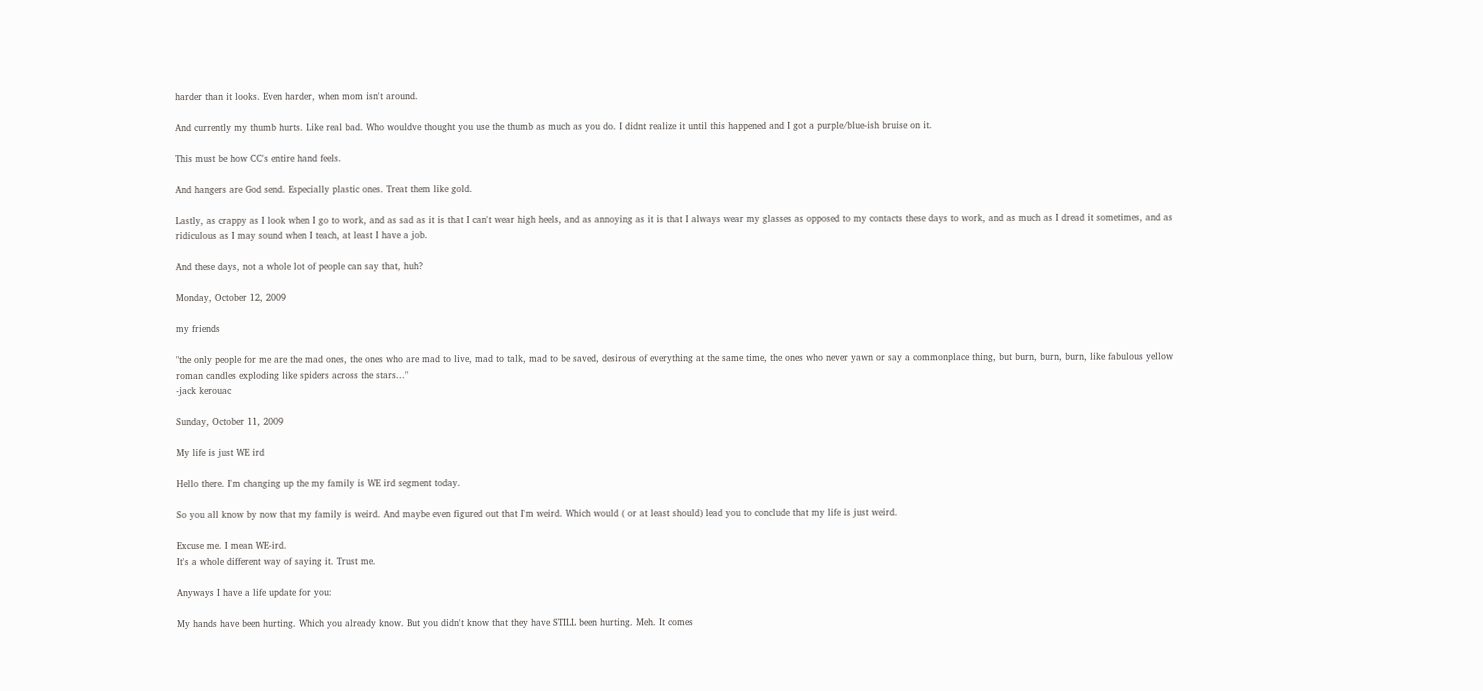harder than it looks. Even harder, when mom isn't around.

And currently my thumb hurts. Like real bad. Who wouldve thought you use the thumb as much as you do. I didnt realize it until this happened and I got a purple/blue-ish bruise on it.

This must be how CC's entire hand feels.

And hangers are God send. Especially plastic ones. Treat them like gold.

Lastly, as crappy as I look when I go to work, and as sad as it is that I can't wear high heels, and as annoying as it is that I always wear my glasses as opposed to my contacts these days to work, and as much as I dread it sometimes, and as ridiculous as I may sound when I teach, at least I have a job.

And these days, not a whole lot of people can say that, huh?

Monday, October 12, 2009

my friends

"the only people for me are the mad ones, the ones who are mad to live, mad to talk, mad to be saved, desirous of everything at the same time, the ones who never yawn or say a commonplace thing, but burn, burn, burn, like fabulous yellow roman candles exploding like spiders across the stars..."
-jack kerouac

Sunday, October 11, 2009

My life is just WE ird

Hello there. I'm changing up the my family is WE ird segment today.

So you all know by now that my family is weird. And maybe even figured out that I'm weird. Which would ( or at least should) lead you to conclude that my life is just weird.

Excuse me. I mean WE-ird.
It's a whole different way of saying it. Trust me.

Anyways I have a life update for you:

My hands have been hurting. Which you already know. But you didn't know that they have STILL been hurting. Meh. It comes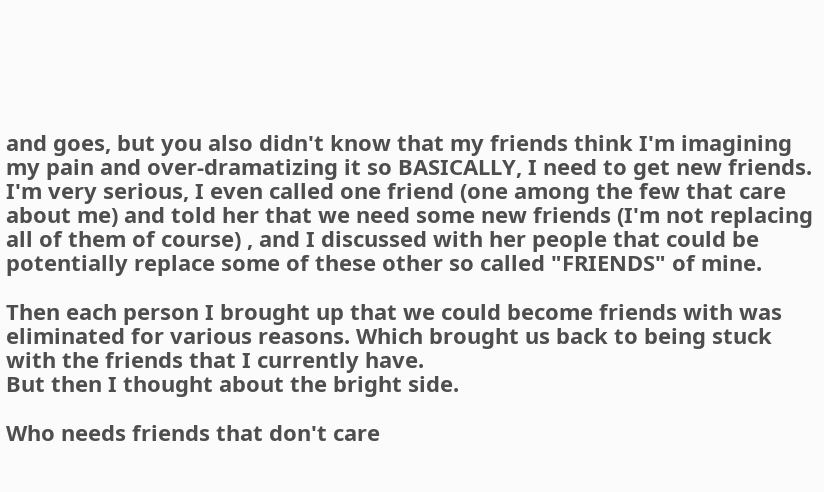and goes, but you also didn't know that my friends think I'm imagining my pain and over-dramatizing it so BASICALLY, I need to get new friends. I'm very serious, I even called one friend (one among the few that care about me) and told her that we need some new friends (I'm not replacing all of them of course) , and I discussed with her people that could be potentially replace some of these other so called "FRIENDS" of mine.

Then each person I brought up that we could become friends with was eliminated for various reasons. Which brought us back to being stuck with the friends that I currently have.
But then I thought about the bright side.

Who needs friends that don't care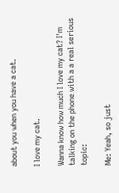about you when you have a cat.

I love my cat.

Wanna know how much I love my cat? I'm talking on the phone with a a real serious topic:

Me: Yeah, so just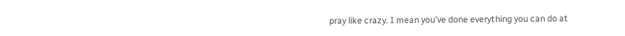pray like crazy. I mean you've done everything you can do at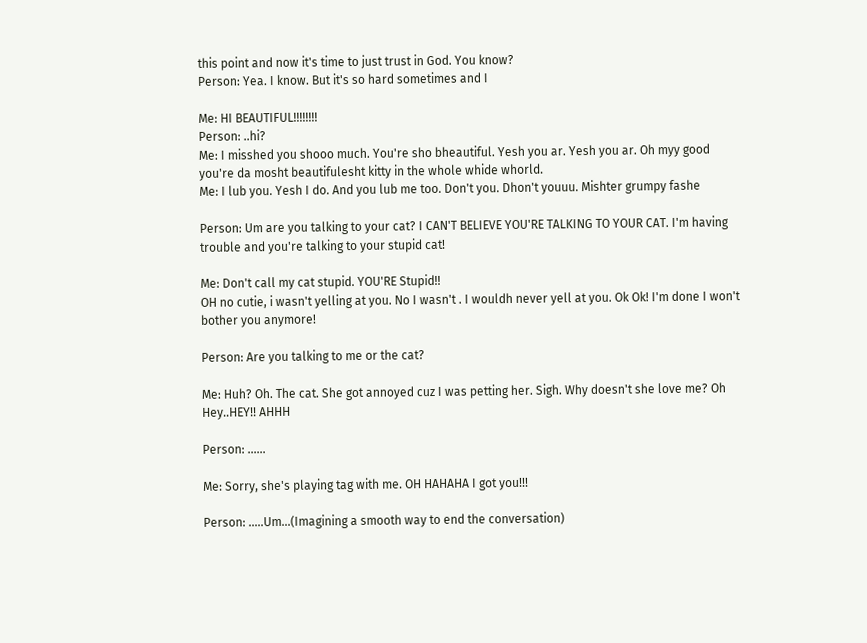this point and now it's time to just trust in God. You know?
Person: Yea. I know. But it's so hard sometimes and I

Me: HI BEAUTIFUL!!!!!!!!
Person: ..hi?
Me: I misshed you shooo much. You're sho bheautiful. Yesh you ar. Yesh you ar. Oh myy good you're da mosht beautifulesht kitty in the whole whide whorld.
Me: I lub you. Yesh I do. And you lub me too. Don't you. Dhon't youuu. Mishter grumpy fashe

Person: Um are you talking to your cat? I CAN'T BELIEVE YOU'RE TALKING TO YOUR CAT. I'm having trouble and you're talking to your stupid cat!

Me: Don't call my cat stupid. YOU'RE Stupid!!
OH no cutie, i wasn't yelling at you. No I wasn't . I wouldh never yell at you. Ok Ok! I'm done I won't bother you anymore!

Person: Are you talking to me or the cat?

Me: Huh? Oh. The cat. She got annoyed cuz I was petting her. Sigh. Why doesn't she love me? Oh Hey..HEY!! AHHH

Person: ......

Me: Sorry, she's playing tag with me. OH HAHAHA I got you!!!

Person: .....Um...(Imagining a smooth way to end the conversation)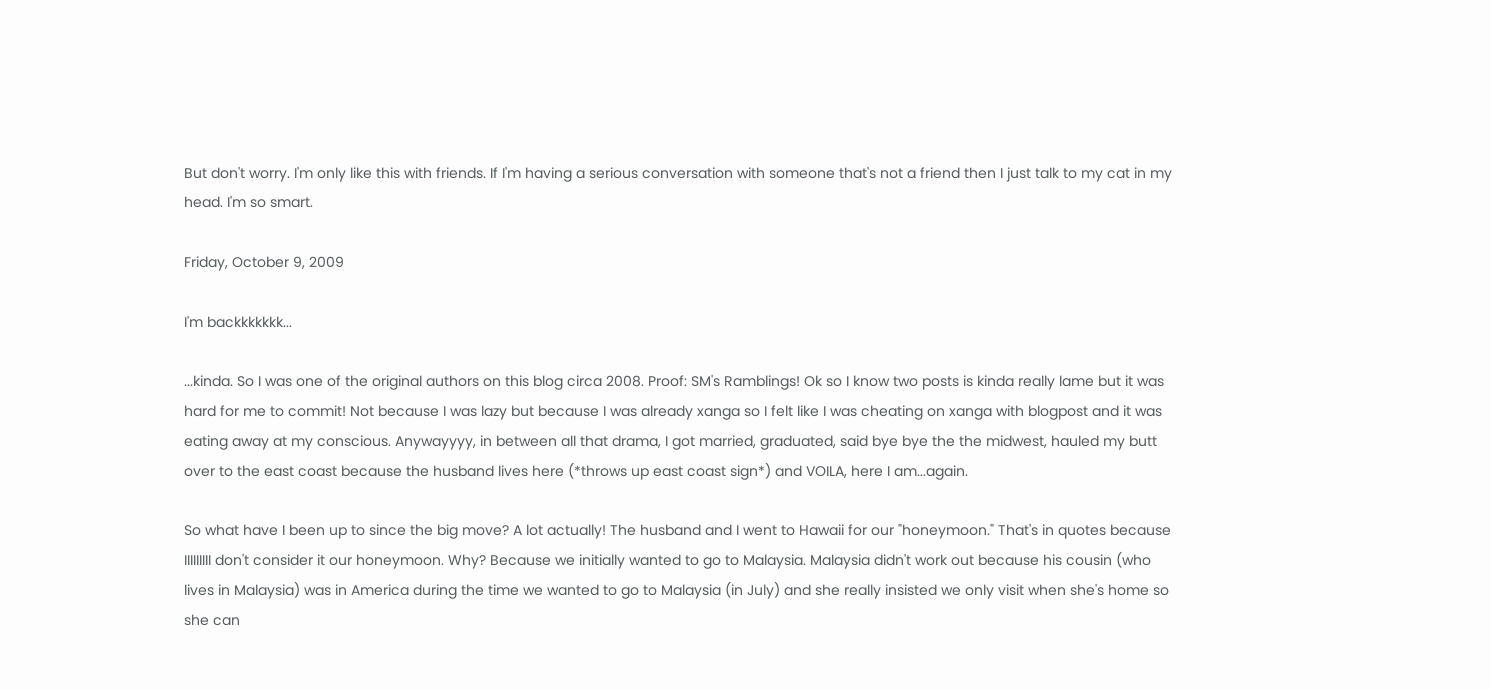But don't worry. I'm only like this with friends. If I'm having a serious conversation with someone that's not a friend then I just talk to my cat in my head. I'm so smart.

Friday, October 9, 2009

I'm backkkkkkk...

...kinda. So I was one of the original authors on this blog circa 2008. Proof: SM's Ramblings! Ok so I know two posts is kinda really lame but it was hard for me to commit! Not because I was lazy but because I was already xanga so I felt like I was cheating on xanga with blogpost and it was eating away at my conscious. Anywayyyy, in between all that drama, I got married, graduated, said bye bye the the midwest, hauled my butt over to the east coast because the husband lives here (*throws up east coast sign*) and VOILA, here I am...again.

So what have I been up to since the big move? A lot actually! The husband and I went to Hawaii for our "honeymoon." That's in quotes because IIIIIIIII don't consider it our honeymoon. Why? Because we initially wanted to go to Malaysia. Malaysia didn't work out because his cousin (who lives in Malaysia) was in America during the time we wanted to go to Malaysia (in July) and she really insisted we only visit when she's home so she can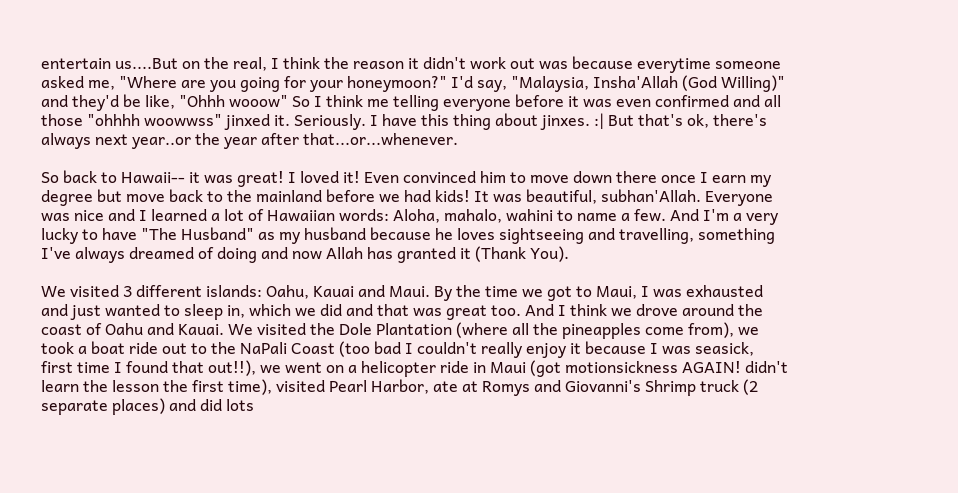entertain us....But on the real, I think the reason it didn't work out was because everytime someone asked me, "Where are you going for your honeymoon?" I'd say, "Malaysia, Insha'Allah (God Willing)" and they'd be like, "Ohhh wooow" So I think me telling everyone before it was even confirmed and all those "ohhhh woowwss" jinxed it. Seriously. I have this thing about jinxes. :| But that's ok, there's always next year..or the year after that...or...whenever.

So back to Hawaii-- it was great! I loved it! Even convinced him to move down there once I earn my degree but move back to the mainland before we had kids! It was beautiful, subhan'Allah. Everyone was nice and I learned a lot of Hawaiian words: Aloha, mahalo, wahini to name a few. And I'm a very lucky to have "The Husband" as my husband because he loves sightseeing and travelling, something I've always dreamed of doing and now Allah has granted it (Thank You).

We visited 3 different islands: Oahu, Kauai and Maui. By the time we got to Maui, I was exhausted and just wanted to sleep in, which we did and that was great too. And I think we drove around the coast of Oahu and Kauai. We visited the Dole Plantation (where all the pineapples come from), we took a boat ride out to the NaPali Coast (too bad I couldn't really enjoy it because I was seasick, first time I found that out!!), we went on a helicopter ride in Maui (got motionsickness AGAIN! didn't learn the lesson the first time), visited Pearl Harbor, ate at Romys and Giovanni's Shrimp truck (2 separate places) and did lots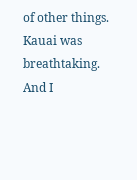of other things. Kauai was breathtaking. And I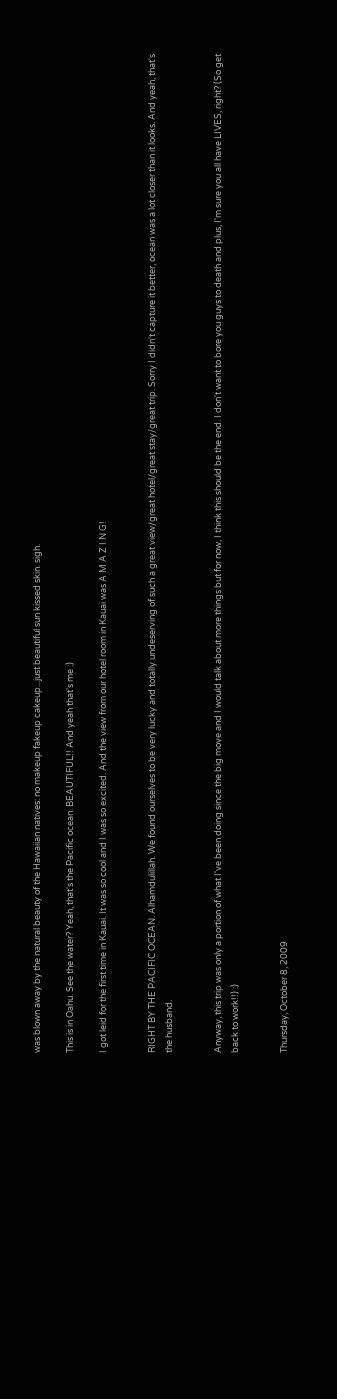was blown away by the natural beauty of the Hawaiian natives: no makeup fakeup cakeup...just beautiful sun kissed skin. sigh.

This is in Oahu. See the water? Yeah, that's the Pacific ocean. BEAUTIFUL!! And yeah that's me :)

I got leid for the first time in Kauai. It was so cool and I was so excited. And the view from our hotel room in Kauai was A M A Z I N G!


RIGHT BY THE PACIFIC OCEAN. Alhamdulillah. We found ourselves to be very lucky and totally undeserving of such a great view/great hotel/great stay/great trip. Sorry I didn't capture it better, ocean was a lot closer than it looks. And yeah, that's the husband.


Anyway, this trip was only a portion of what I've been doing since the big move and I would talk about more things but for now, I think this should be the end. I don't want to bore you guys to death and plus, I'm sure you all have LIVES, right? (So get back to work!!) :)


Thursday, October 8, 2009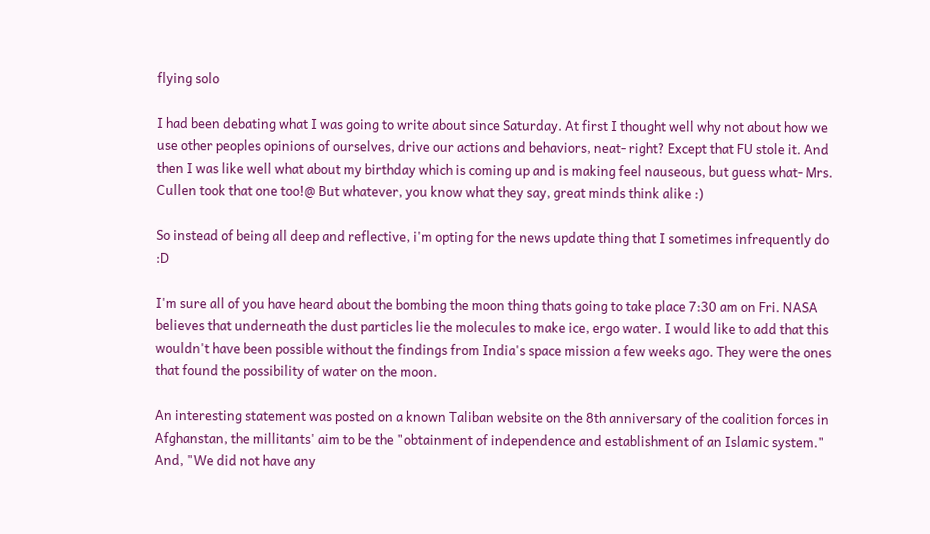flying solo

I had been debating what I was going to write about since Saturday. At first I thought well why not about how we use other peoples opinions of ourselves, drive our actions and behaviors, neat- right? Except that FU stole it. And then I was like well what about my birthday which is coming up and is making feel nauseous, but guess what- Mrs. Cullen took that one too!@ But whatever, you know what they say, great minds think alike :)

So instead of being all deep and reflective, i'm opting for the news update thing that I sometimes infrequently do :D

I'm sure all of you have heard about the bombing the moon thing thats going to take place 7:30 am on Fri. NASA believes that underneath the dust particles lie the molecules to make ice, ergo water. I would like to add that this wouldn't have been possible without the findings from India's space mission a few weeks ago. They were the ones that found the possibility of water on the moon.

An interesting statement was posted on a known Taliban website on the 8th anniversary of the coalition forces in Afghanstan, the millitants' aim to be the "obtainment of independence and establishment of an Islamic system." And, "We did not have any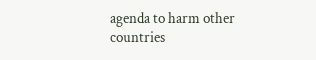agenda to harm other countries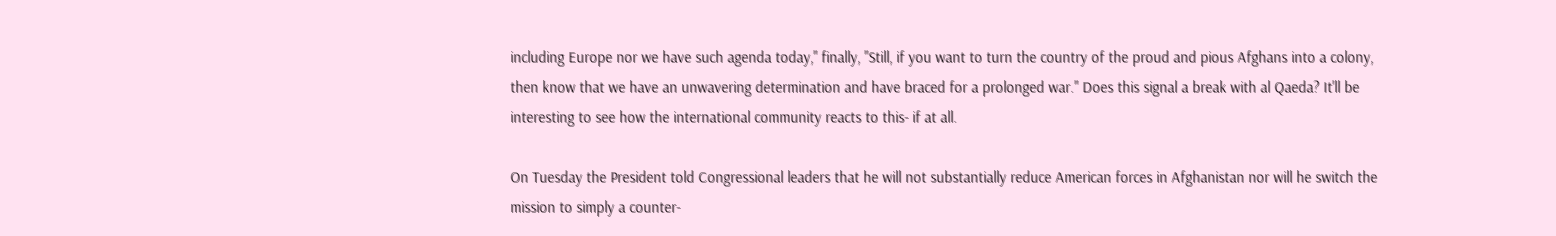including Europe nor we have such agenda today," finally, "Still, if you want to turn the country of the proud and pious Afghans into a colony, then know that we have an unwavering determination and have braced for a prolonged war." Does this signal a break with al Qaeda? It'll be interesting to see how the international community reacts to this- if at all.

On Tuesday the President told Congressional leaders that he will not substantially reduce American forces in Afghanistan nor will he switch the mission to simply a counter-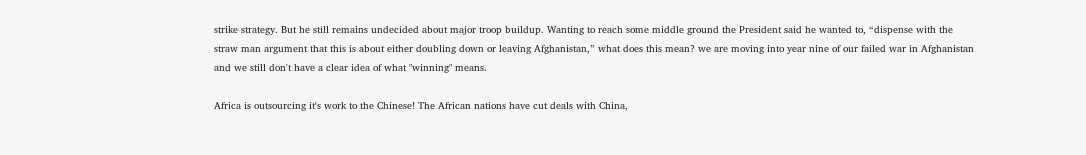strike strategy. But he still remains undecided about major troop buildup. Wanting to reach some middle ground the President said he wanted to, “dispense with the straw man argument that this is about either doubling down or leaving Afghanistan,” what does this mean? we are moving into year nine of our failed war in Afghanistan and we still don't have a clear idea of what "winning" means.

Africa is outsourcing it's work to the Chinese! The African nations have cut deals with China,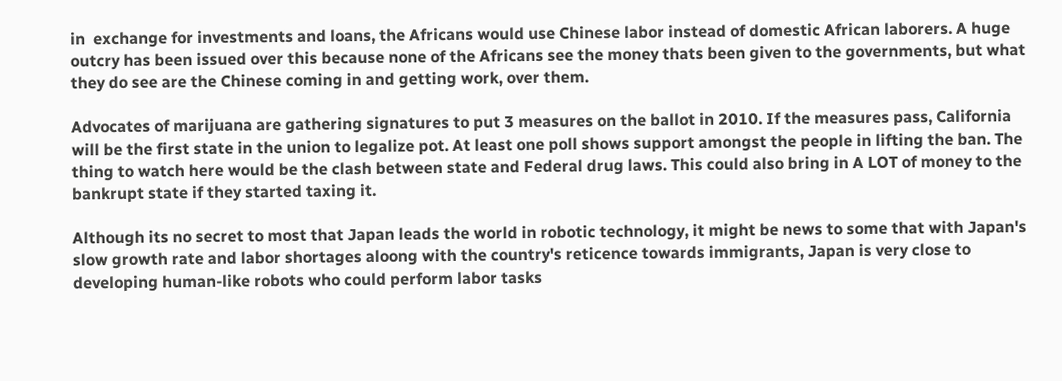in  exchange for investments and loans, the Africans would use Chinese labor instead of domestic African laborers. A huge outcry has been issued over this because none of the Africans see the money thats been given to the governments, but what they do see are the Chinese coming in and getting work, over them.

Advocates of marijuana are gathering signatures to put 3 measures on the ballot in 2010. If the measures pass, California will be the first state in the union to legalize pot. At least one poll shows support amongst the people in lifting the ban. The thing to watch here would be the clash between state and Federal drug laws. This could also bring in A LOT of money to the bankrupt state if they started taxing it.

Although its no secret to most that Japan leads the world in robotic technology, it might be news to some that with Japan's slow growth rate and labor shortages aloong with the country's reticence towards immigrants, Japan is very close to developing human-like robots who could perform labor tasks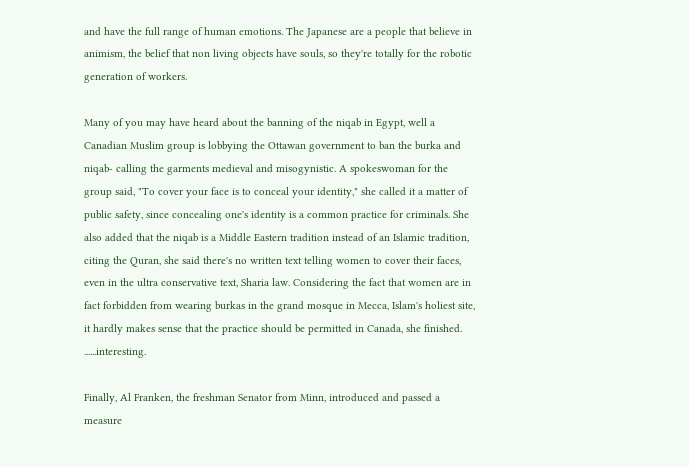and have the full range of human emotions. The Japanese are a people that believe in animism, the belief that non living objects have souls, so they're totally for the robotic generation of workers.

Many of you may have heard about the banning of the niqab in Egypt, well a Canadian Muslim group is lobbying the Ottawan government to ban the burka and niqab- calling the garments medieval and misogynistic. A spokeswoman for the group said, "To cover your face is to conceal your identity," she called it a matter of public safety, since concealing one's identity is a common practice for criminals. She also added that the niqab is a Middle Eastern tradition instead of an Islamic tradition, citing the Quran, she said there's no written text telling women to cover their faces, even in the ultra conservative text, Sharia law. Considering the fact that women are in fact forbidden from wearing burkas in the grand mosque in Mecca, Islam's holiest site, it hardly makes sense that the practice should be permitted in Canada, she finished. ......interesting.

Finally, Al Franken, the freshman Senator from Minn, introduced and passed a measure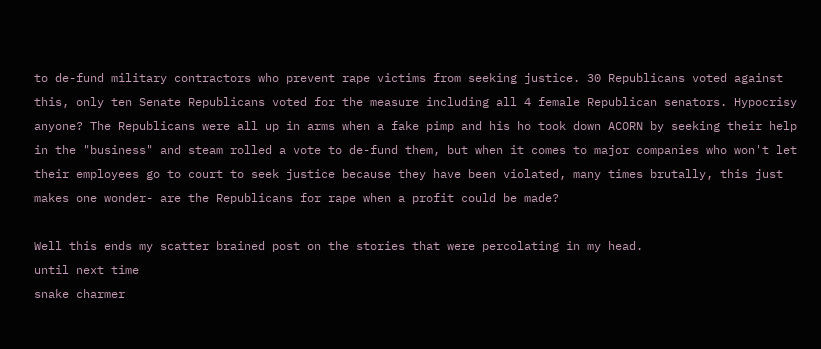to de-fund military contractors who prevent rape victims from seeking justice. 30 Republicans voted against this, only ten Senate Republicans voted for the measure including all 4 female Republican senators. Hypocrisy anyone? The Republicans were all up in arms when a fake pimp and his ho took down ACORN by seeking their help in the "business" and steam rolled a vote to de-fund them, but when it comes to major companies who won't let their employees go to court to seek justice because they have been violated, many times brutally, this just makes one wonder- are the Republicans for rape when a profit could be made?

Well this ends my scatter brained post on the stories that were percolating in my head.
until next time
snake charmer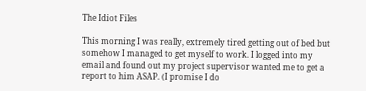The Idiot Files

This morning I was really, extremely tired getting out of bed but somehow I managed to get myself to work. I logged into my email and found out my project supervisor wanted me to get a report to him ASAP. (I promise I do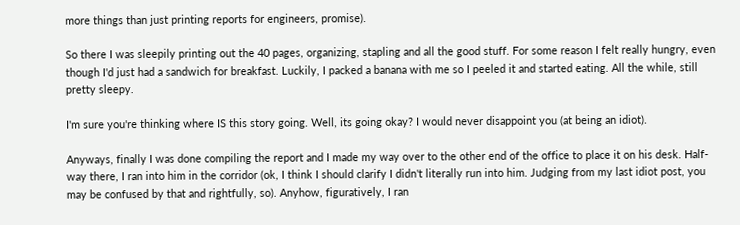more things than just printing reports for engineers, promise).

So there I was sleepily printing out the 40 pages, organizing, stapling and all the good stuff. For some reason I felt really hungry, even though I'd just had a sandwich for breakfast. Luckily, I packed a banana with me so I peeled it and started eating. All the while, still pretty sleepy.

I'm sure you're thinking where IS this story going. Well, its going okay? I would never disappoint you (at being an idiot).

Anyways, finally I was done compiling the report and I made my way over to the other end of the office to place it on his desk. Half-way there, I ran into him in the corridor (ok, I think I should clarify I didn't literally run into him. Judging from my last idiot post, you may be confused by that and rightfully, so). Anyhow, figuratively, I ran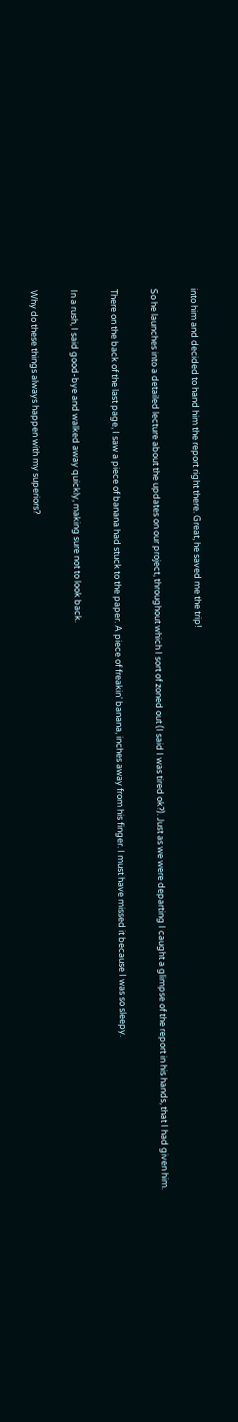into him and decided to hand him the report right there. Great, he saved me the trip!

So he launches into a detailed lecture about the updates on our project, throughout which I sort of zoned out (I said I was tired ok?). Just as we were departing I caught a glimpse of the report in his hands, that I had given him.

There on the back of the last page, I saw a piece of banana had stuck to the paper. A piece of freakin' banana, inches away from his finger. I must have missed it because I was so sleepy.

In a rush, I said good-bye and walked away quickly, making sure not to look back.

Why do these things always happen with my superiors?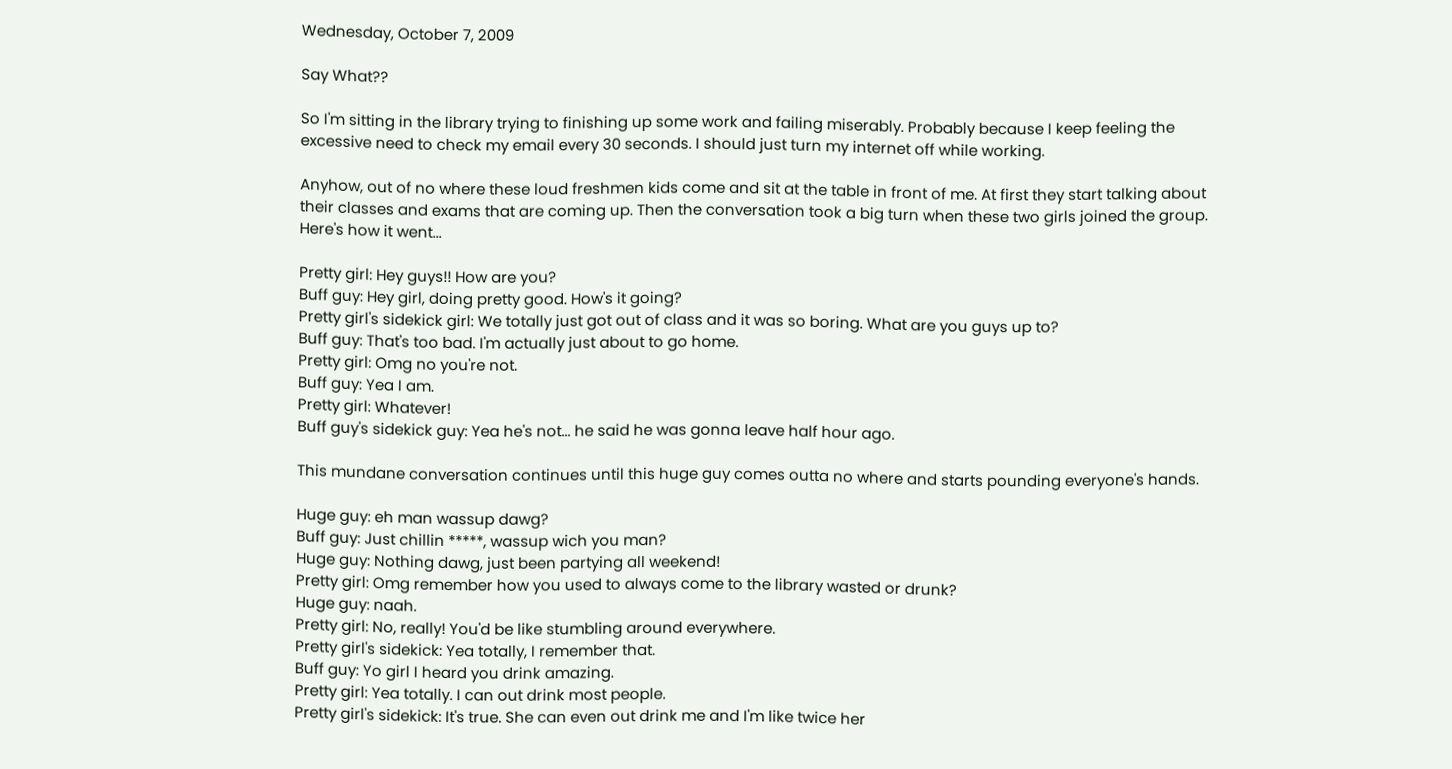Wednesday, October 7, 2009

Say What??

So I'm sitting in the library trying to finishing up some work and failing miserably. Probably because I keep feeling the excessive need to check my email every 30 seconds. I should just turn my internet off while working.

Anyhow, out of no where these loud freshmen kids come and sit at the table in front of me. At first they start talking about their classes and exams that are coming up. Then the conversation took a big turn when these two girls joined the group. Here's how it went...

Pretty girl: Hey guys!! How are you?
Buff guy: Hey girl, doing pretty good. How's it going?
Pretty girl's sidekick girl: We totally just got out of class and it was so boring. What are you guys up to?
Buff guy: That's too bad. I'm actually just about to go home.
Pretty girl: Omg no you're not.
Buff guy: Yea I am.
Pretty girl: Whatever!
Buff guy's sidekick guy: Yea he's not... he said he was gonna leave half hour ago.

This mundane conversation continues until this huge guy comes outta no where and starts pounding everyone's hands.

Huge guy: eh man wassup dawg?
Buff guy: Just chillin *****, wassup wich you man?
Huge guy: Nothing dawg, just been partying all weekend!
Pretty girl: Omg remember how you used to always come to the library wasted or drunk?
Huge guy: naah.
Pretty girl: No, really! You'd be like stumbling around everywhere.
Pretty girl's sidekick: Yea totally, I remember that.
Buff guy: Yo girl I heard you drink amazing.
Pretty girl: Yea totally. I can out drink most people.
Pretty girl's sidekick: It's true. She can even out drink me and I'm like twice her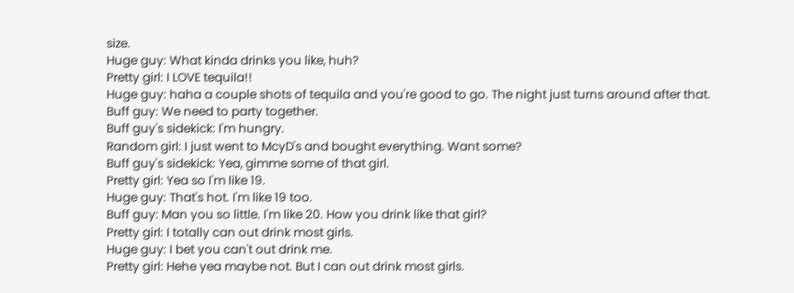size.
Huge guy: What kinda drinks you like, huh?
Pretty girl: I LOVE tequila!!
Huge guy: haha a couple shots of tequila and you're good to go. The night just turns around after that.
Buff guy: We need to party together.
Buff guy's sidekick: I'm hungry.
Random girl: I just went to McyD's and bought everything. Want some?
Buff guy's sidekick: Yea, gimme some of that girl.
Pretty girl: Yea so I'm like 19.
Huge guy: That's hot. I'm like 19 too.
Buff guy: Man you so little. I'm like 20. How you drink like that girl?
Pretty girl: I totally can out drink most girls.
Huge guy: I bet you can't out drink me.
Pretty girl: Hehe yea maybe not. But I can out drink most girls.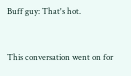Buff guy: That's hot.


This conversation went on for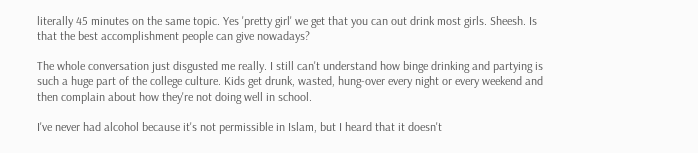literally 45 minutes on the same topic. Yes 'pretty girl' we get that you can out drink most girls. Sheesh. Is that the best accomplishment people can give nowadays?

The whole conversation just disgusted me really. I still can't understand how binge drinking and partying is such a huge part of the college culture. Kids get drunk, wasted, hung-over every night or every weekend and then complain about how they're not doing well in school.

I've never had alcohol because it's not permissible in Islam, but I heard that it doesn't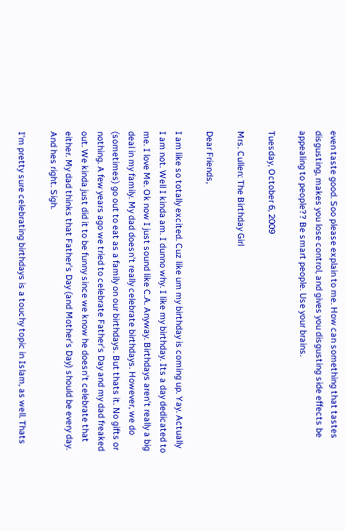even taste good. Soo please explain to me. How can something that tastes disgusting, makes you lose control, and gives you disgusting side effects be appealing to people?? Be smart people. Use your brains.

Tuesday, October 6, 2009

Mrs. Cullen: The Birthday Girl

Dear Friends,

I am like so totally excited. Cuz like um my birthday is coming up. Yay. Actually I am not. Well I kinda am. I dunno why. I like my birthday. Its a day dedicated to me. I love Me. Ok now I just sound like C.A. Anyway. Birthdays aren't really a big deal in my family. My dad doesn't really celebrate birthdays. However, we do (sometimes) go out to eat as a family on our birthdays. But thats it. No gifts or nothing. A few years ago we tried to celebrate Father's Day and my dad freaked out. We kinda just did it to be funny since we know he doesn't celebrate that either. My dad thinks that Father's Day (and Mother's Day) should be every day. And hes right. Sigh.

I'm pretty sure celebrating birthdays is a touchy topic in Islam, as well. Thats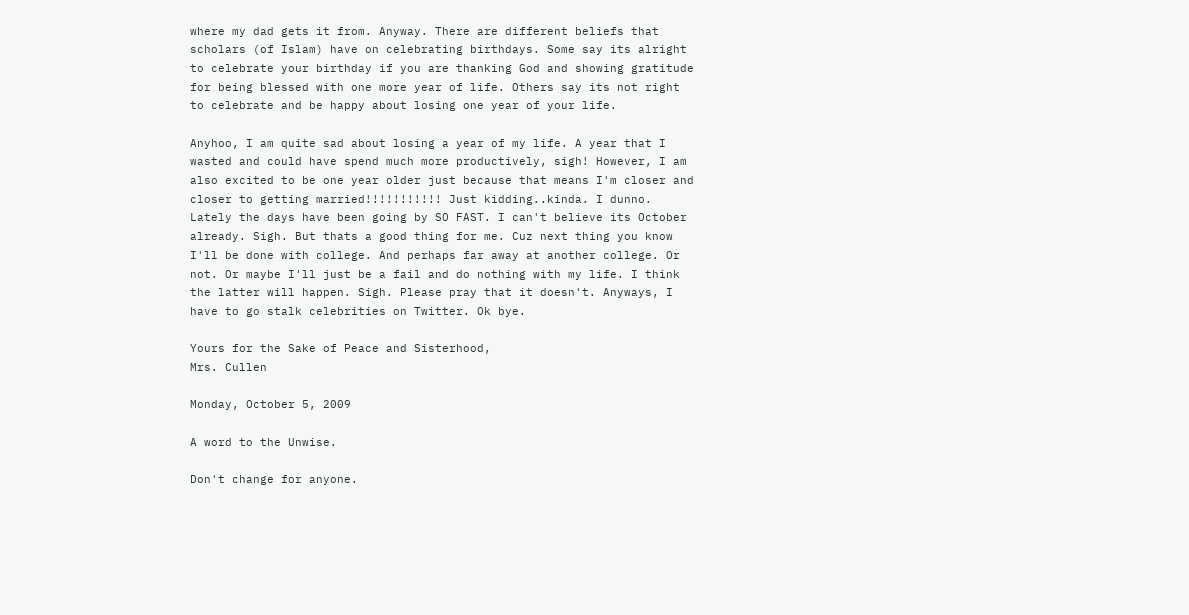where my dad gets it from. Anyway. There are different beliefs that scholars (of Islam) have on celebrating birthdays. Some say its alright to celebrate your birthday if you are thanking God and showing gratitude for being blessed with one more year of life. Others say its not right to celebrate and be happy about losing one year of your life.

Anyhoo, I am quite sad about losing a year of my life. A year that I wasted and could have spend much more productively, sigh! However, I am also excited to be one year older just because that means I'm closer and closer to getting married!!!!!!!!!!! Just kidding..kinda. I dunno. Lately the days have been going by SO FAST. I can't believe its October already. Sigh. But thats a good thing for me. Cuz next thing you know I'll be done with college. And perhaps far away at another college. Or not. Or maybe I'll just be a fail and do nothing with my life. I think the latter will happen. Sigh. Please pray that it doesn't. Anyways, I have to go stalk celebrities on Twitter. Ok bye.

Yours for the Sake of Peace and Sisterhood,
Mrs. Cullen

Monday, October 5, 2009

A word to the Unwise.

Don't change for anyone.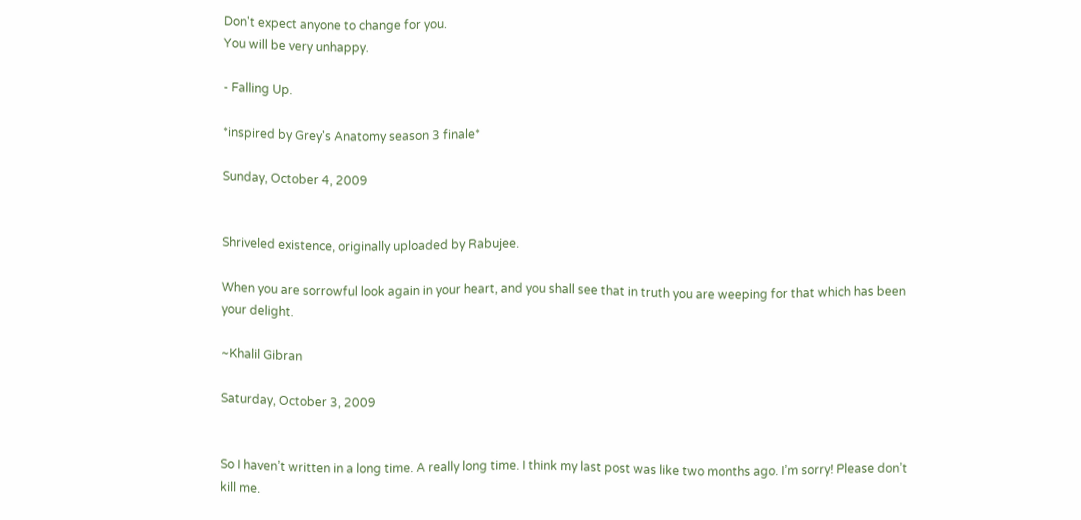Don't expect anyone to change for you.
You will be very unhappy.

- Falling Up.

*inspired by Grey's Anatomy season 3 finale*

Sunday, October 4, 2009


Shriveled existence, originally uploaded by Rabujee.

When you are sorrowful look again in your heart, and you shall see that in truth you are weeping for that which has been your delight.

~Khalil Gibran

Saturday, October 3, 2009


So I haven’t written in a long time. A really long time. I think my last post was like two months ago. I’m sorry! Please don’t kill me.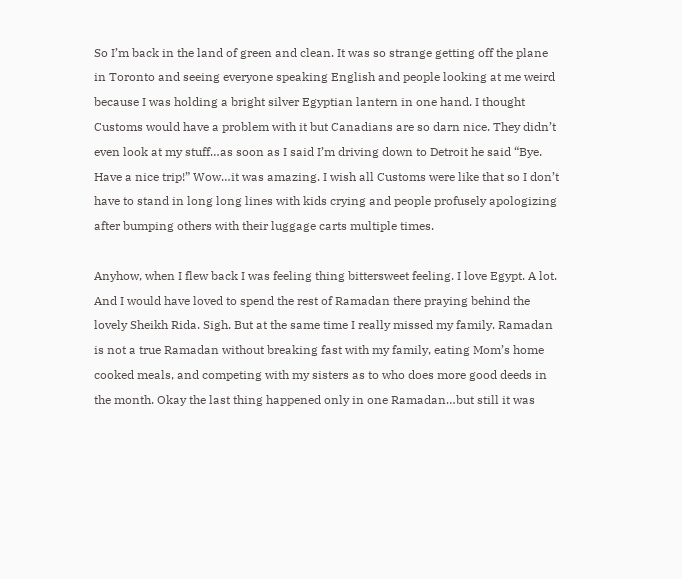So I’m back in the land of green and clean. It was so strange getting off the plane in Toronto and seeing everyone speaking English and people looking at me weird because I was holding a bright silver Egyptian lantern in one hand. I thought Customs would have a problem with it but Canadians are so darn nice. They didn’t even look at my stuff…as soon as I said I’m driving down to Detroit he said “Bye. Have a nice trip!” Wow…it was amazing. I wish all Customs were like that so I don’t have to stand in long long lines with kids crying and people profusely apologizing after bumping others with their luggage carts multiple times.

Anyhow, when I flew back I was feeling thing bittersweet feeling. I love Egypt. A lot. And I would have loved to spend the rest of Ramadan there praying behind the lovely Sheikh Rida. Sigh. But at the same time I really missed my family. Ramadan is not a true Ramadan without breaking fast with my family, eating Mom’s home cooked meals, and competing with my sisters as to who does more good deeds in the month. Okay the last thing happened only in one Ramadan…but still it was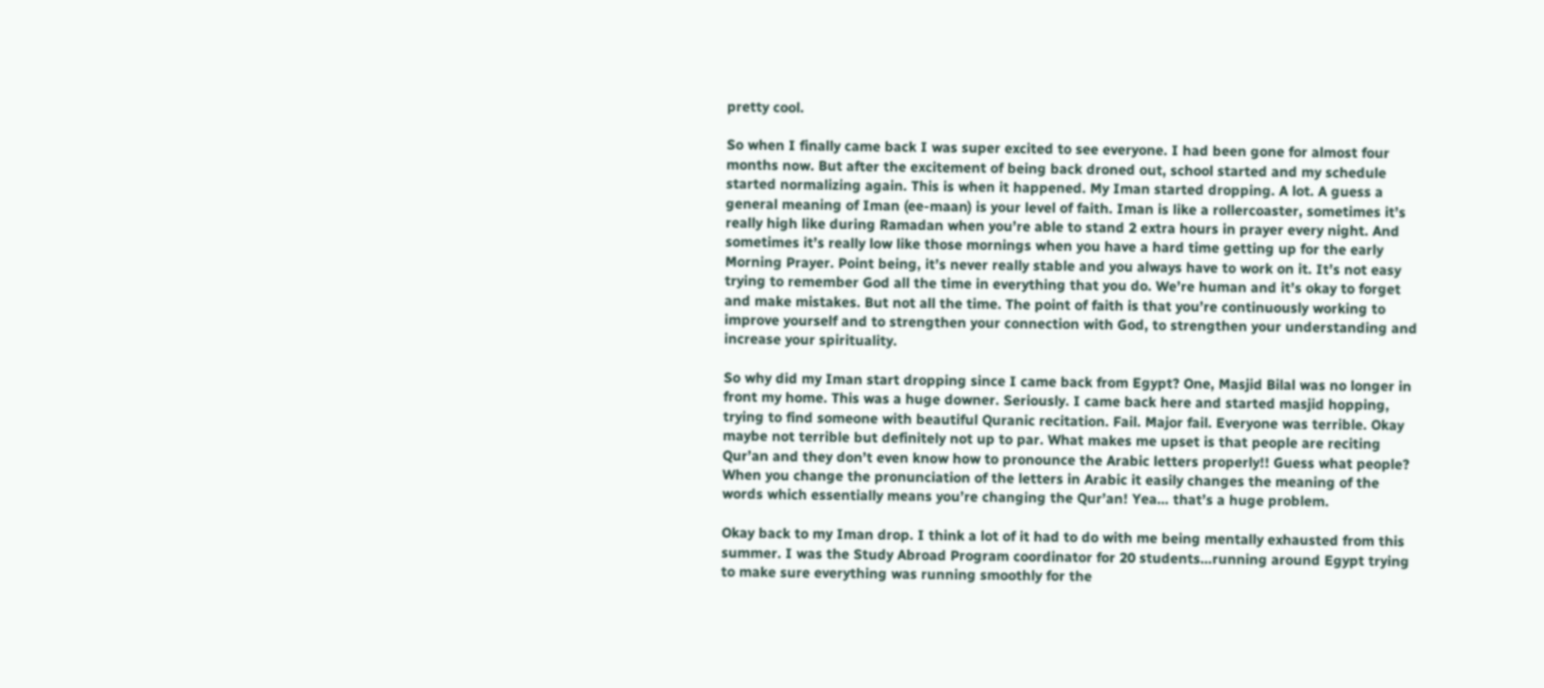pretty cool.

So when I finally came back I was super excited to see everyone. I had been gone for almost four months now. But after the excitement of being back droned out, school started and my schedule started normalizing again. This is when it happened. My Iman started dropping. A lot. A guess a general meaning of Iman (ee-maan) is your level of faith. Iman is like a rollercoaster, sometimes it’s really high like during Ramadan when you’re able to stand 2 extra hours in prayer every night. And sometimes it’s really low like those mornings when you have a hard time getting up for the early Morning Prayer. Point being, it’s never really stable and you always have to work on it. It’s not easy trying to remember God all the time in everything that you do. We’re human and it’s okay to forget and make mistakes. But not all the time. The point of faith is that you’re continuously working to improve yourself and to strengthen your connection with God, to strengthen your understanding and increase your spirituality.

So why did my Iman start dropping since I came back from Egypt? One, Masjid Bilal was no longer in front my home. This was a huge downer. Seriously. I came back here and started masjid hopping, trying to find someone with beautiful Quranic recitation. Fail. Major fail. Everyone was terrible. Okay maybe not terrible but definitely not up to par. What makes me upset is that people are reciting Qur’an and they don’t even know how to pronounce the Arabic letters properly!! Guess what people? When you change the pronunciation of the letters in Arabic it easily changes the meaning of the words which essentially means you’re changing the Qur’an! Yea… that’s a huge problem.

Okay back to my Iman drop. I think a lot of it had to do with me being mentally exhausted from this summer. I was the Study Abroad Program coordinator for 20 students…running around Egypt trying to make sure everything was running smoothly for the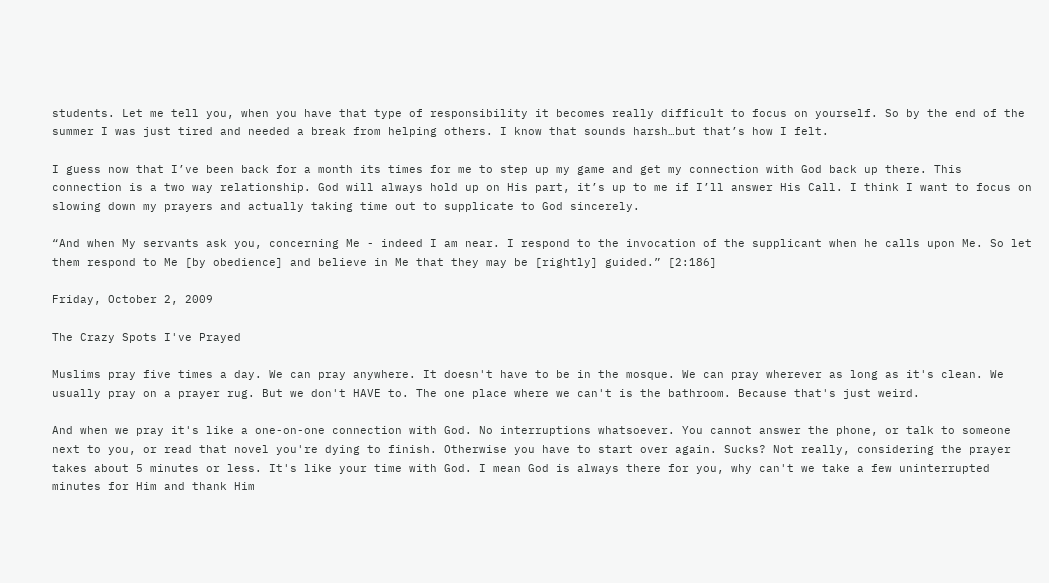students. Let me tell you, when you have that type of responsibility it becomes really difficult to focus on yourself. So by the end of the summer I was just tired and needed a break from helping others. I know that sounds harsh…but that’s how I felt.

I guess now that I’ve been back for a month its times for me to step up my game and get my connection with God back up there. This connection is a two way relationship. God will always hold up on His part, it’s up to me if I’ll answer His Call. I think I want to focus on slowing down my prayers and actually taking time out to supplicate to God sincerely.

“And when My servants ask you, concerning Me - indeed I am near. I respond to the invocation of the supplicant when he calls upon Me. So let them respond to Me [by obedience] and believe in Me that they may be [rightly] guided.” [2:186]

Friday, October 2, 2009

The Crazy Spots I've Prayed

Muslims pray five times a day. We can pray anywhere. It doesn't have to be in the mosque. We can pray wherever as long as it's clean. We usually pray on a prayer rug. But we don't HAVE to. The one place where we can't is the bathroom. Because that's just weird.

And when we pray it's like a one-on-one connection with God. No interruptions whatsoever. You cannot answer the phone, or talk to someone next to you, or read that novel you're dying to finish. Otherwise you have to start over again. Sucks? Not really, considering the prayer takes about 5 minutes or less. It's like your time with God. I mean God is always there for you, why can't we take a few uninterrupted minutes for Him and thank Him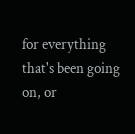for everything that's been going on, or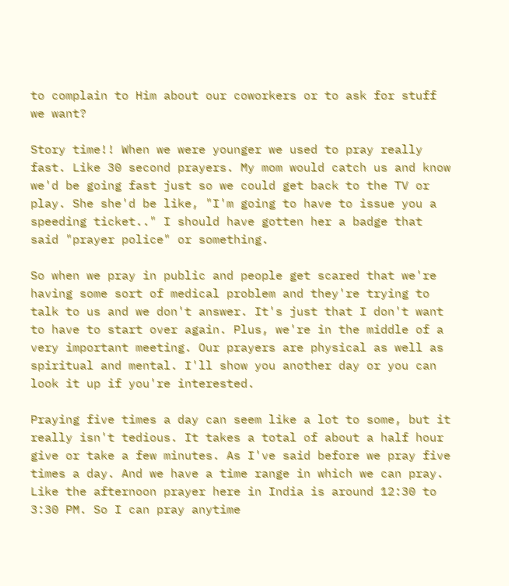to complain to Him about our coworkers or to ask for stuff we want?

Story time!! When we were younger we used to pray really fast. Like 30 second prayers. My mom would catch us and know we'd be going fast just so we could get back to the TV or play. She she'd be like, "I'm going to have to issue you a speeding ticket.." I should have gotten her a badge that said "prayer police" or something.

So when we pray in public and people get scared that we're having some sort of medical problem and they're trying to talk to us and we don't answer. It's just that I don't want to have to start over again. Plus, we're in the middle of a very important meeting. Our prayers are physical as well as spiritual and mental. I'll show you another day or you can look it up if you're interested.

Praying five times a day can seem like a lot to some, but it really isn't tedious. It takes a total of about a half hour give or take a few minutes. As I've said before we pray five times a day. And we have a time range in which we can pray. Like the afternoon prayer here in India is around 12:30 to 3:30 PM. So I can pray anytime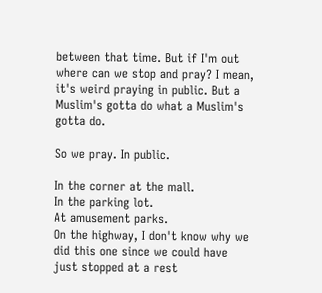between that time. But if I'm out where can we stop and pray? I mean, it's weird praying in public. But a Muslim's gotta do what a Muslim's gotta do.

So we pray. In public.

In the corner at the mall.
In the parking lot.
At amusement parks.
On the highway, I don't know why we did this one since we could have just stopped at a rest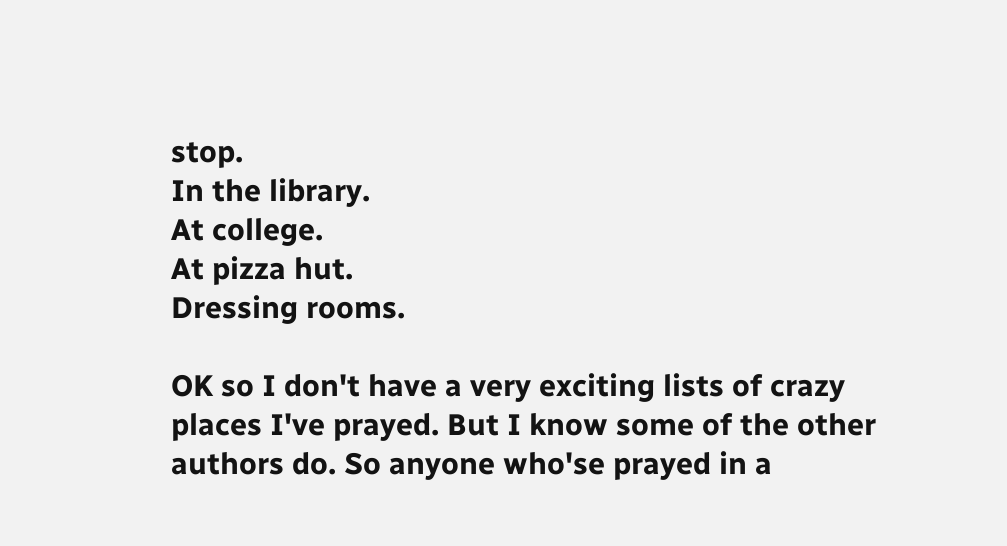stop.
In the library.
At college.
At pizza hut.
Dressing rooms.

OK so I don't have a very exciting lists of crazy places I've prayed. But I know some of the other authors do. So anyone who'se prayed in a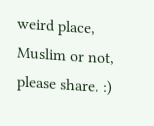weird place, Muslim or not, please share. :)